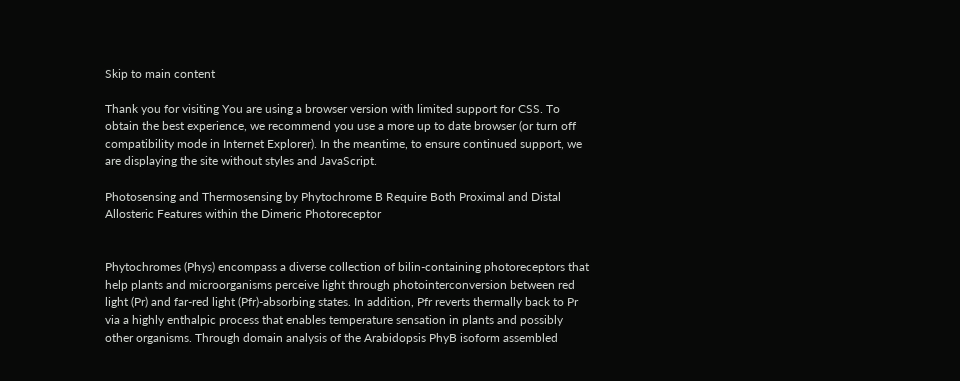Skip to main content

Thank you for visiting You are using a browser version with limited support for CSS. To obtain the best experience, we recommend you use a more up to date browser (or turn off compatibility mode in Internet Explorer). In the meantime, to ensure continued support, we are displaying the site without styles and JavaScript.

Photosensing and Thermosensing by Phytochrome B Require Both Proximal and Distal Allosteric Features within the Dimeric Photoreceptor


Phytochromes (Phys) encompass a diverse collection of bilin-containing photoreceptors that help plants and microorganisms perceive light through photointerconversion between red light (Pr) and far-red light (Pfr)-absorbing states. In addition, Pfr reverts thermally back to Pr via a highly enthalpic process that enables temperature sensation in plants and possibly other organisms. Through domain analysis of the Arabidopsis PhyB isoform assembled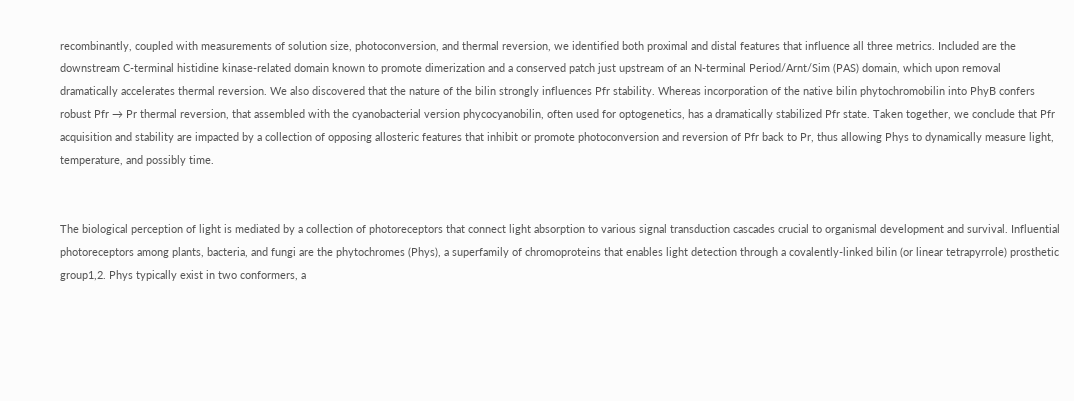recombinantly, coupled with measurements of solution size, photoconversion, and thermal reversion, we identified both proximal and distal features that influence all three metrics. Included are the downstream C-terminal histidine kinase-related domain known to promote dimerization and a conserved patch just upstream of an N-terminal Period/Arnt/Sim (PAS) domain, which upon removal dramatically accelerates thermal reversion. We also discovered that the nature of the bilin strongly influences Pfr stability. Whereas incorporation of the native bilin phytochromobilin into PhyB confers robust Pfr → Pr thermal reversion, that assembled with the cyanobacterial version phycocyanobilin, often used for optogenetics, has a dramatically stabilized Pfr state. Taken together, we conclude that Pfr acquisition and stability are impacted by a collection of opposing allosteric features that inhibit or promote photoconversion and reversion of Pfr back to Pr, thus allowing Phys to dynamically measure light, temperature, and possibly time.


The biological perception of light is mediated by a collection of photoreceptors that connect light absorption to various signal transduction cascades crucial to organismal development and survival. Influential photoreceptors among plants, bacteria, and fungi are the phytochromes (Phys), a superfamily of chromoproteins that enables light detection through a covalently-linked bilin (or linear tetrapyrrole) prosthetic group1,2. Phys typically exist in two conformers, a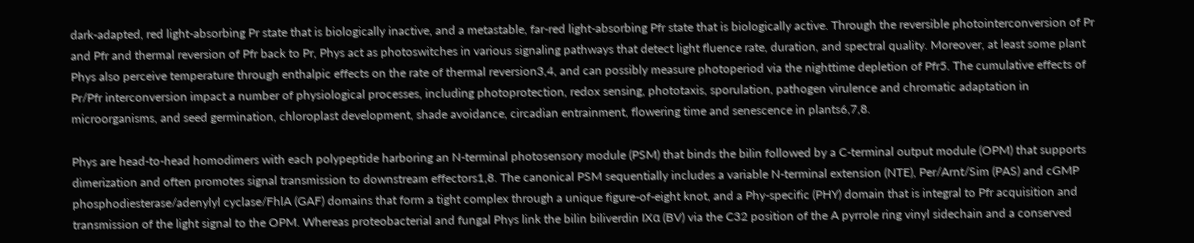dark-adapted, red light-absorbing Pr state that is biologically inactive, and a metastable, far-red light-absorbing Pfr state that is biologically active. Through the reversible photointerconversion of Pr and Pfr and thermal reversion of Pfr back to Pr, Phys act as photoswitches in various signaling pathways that detect light fluence rate, duration, and spectral quality. Moreover, at least some plant Phys also perceive temperature through enthalpic effects on the rate of thermal reversion3,4, and can possibly measure photoperiod via the nighttime depletion of Pfr5. The cumulative effects of Pr/Pfr interconversion impact a number of physiological processes, including photoprotection, redox sensing, phototaxis, sporulation, pathogen virulence and chromatic adaptation in microorganisms, and seed germination, chloroplast development, shade avoidance, circadian entrainment, flowering time and senescence in plants6,7,8.

Phys are head-to-head homodimers with each polypeptide harboring an N-terminal photosensory module (PSM) that binds the bilin followed by a C-terminal output module (OPM) that supports dimerization and often promotes signal transmission to downstream effectors1,8. The canonical PSM sequentially includes a variable N-terminal extension (NTE), Per/Arnt/Sim (PAS) and cGMP phosphodiesterase/adenylyl cyclase/FhlA (GAF) domains that form a tight complex through a unique figure-of-eight knot, and a Phy-specific (PHY) domain that is integral to Pfr acquisition and transmission of the light signal to the OPM. Whereas proteobacterial and fungal Phys link the bilin biliverdin IXα (BV) via the C32 position of the A pyrrole ring vinyl sidechain and a conserved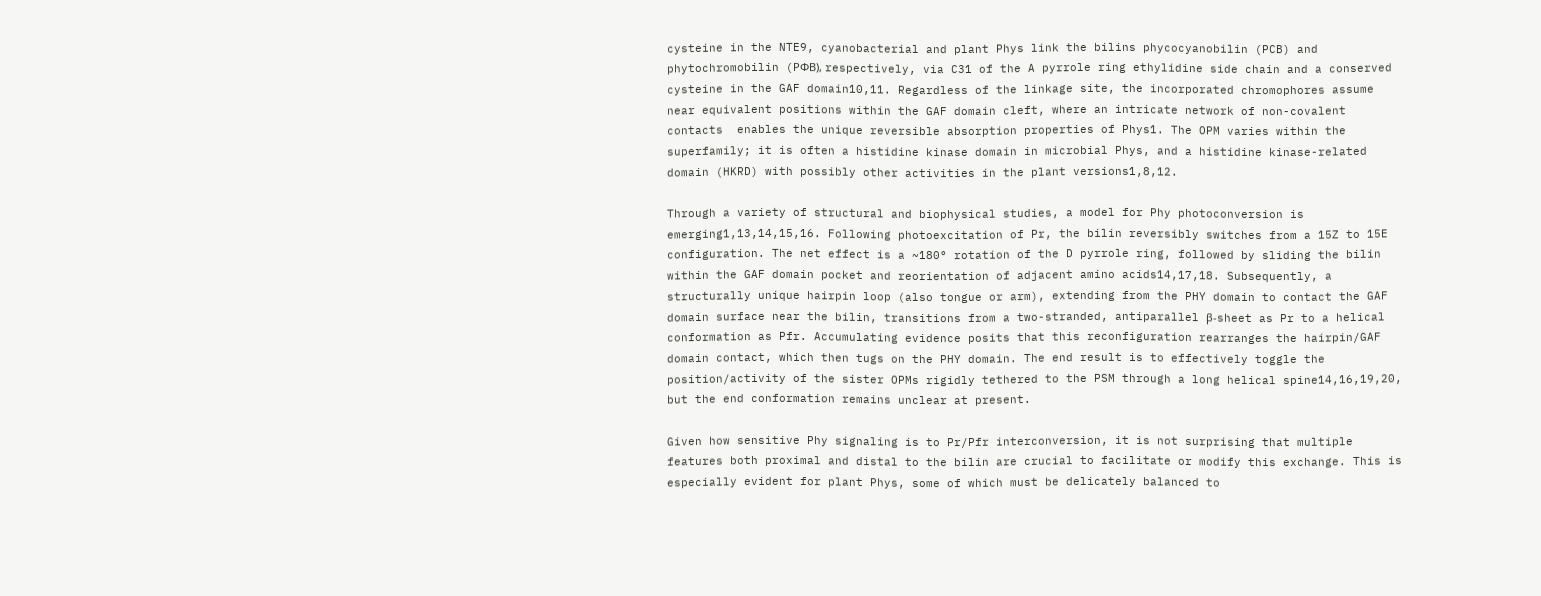cysteine in the NTE9, cyanobacterial and plant Phys link the bilins phycocyanobilin (PCB) and phytochromobilin (PΦB), respectively, via C31 of the A pyrrole ring ethylidine side chain and a conserved cysteine in the GAF domain10,11. Regardless of the linkage site, the incorporated chromophores assume near equivalent positions within the GAF domain cleft, where an intricate network of non-covalent contacts  enables the unique reversible absorption properties of Phys1. The OPM varies within the superfamily; it is often a histidine kinase domain in microbial Phys, and a histidine kinase-related domain (HKRD) with possibly other activities in the plant versions1,8,12.

Through a variety of structural and biophysical studies, a model for Phy photoconversion is emerging1,13,14,15,16. Following photoexcitation of Pr, the bilin reversibly switches from a 15Z to 15E configuration. The net effect is a ~180° rotation of the D pyrrole ring, followed by sliding the bilin within the GAF domain pocket and reorientation of adjacent amino acids14,17,18. Subsequently, a structurally unique hairpin loop (also tongue or arm), extending from the PHY domain to contact the GAF domain surface near the bilin, transitions from a two-stranded, antiparallel β-sheet as Pr to a helical conformation as Pfr. Accumulating evidence posits that this reconfiguration rearranges the hairpin/GAF domain contact, which then tugs on the PHY domain. The end result is to effectively toggle the position/activity of the sister OPMs rigidly tethered to the PSM through a long helical spine14,16,19,20, but the end conformation remains unclear at present.

Given how sensitive Phy signaling is to Pr/Pfr interconversion, it is not surprising that multiple features both proximal and distal to the bilin are crucial to facilitate or modify this exchange. This is especially evident for plant Phys, some of which must be delicately balanced to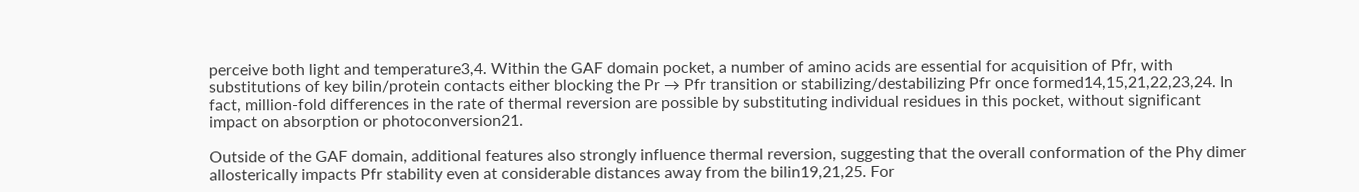perceive both light and temperature3,4. Within the GAF domain pocket, a number of amino acids are essential for acquisition of Pfr, with substitutions of key bilin/protein contacts either blocking the Pr → Pfr transition or stabilizing/destabilizing Pfr once formed14,15,21,22,23,24. In fact, million-fold differences in the rate of thermal reversion are possible by substituting individual residues in this pocket, without significant impact on absorption or photoconversion21.

Outside of the GAF domain, additional features also strongly influence thermal reversion, suggesting that the overall conformation of the Phy dimer allosterically impacts Pfr stability even at considerable distances away from the bilin19,21,25. For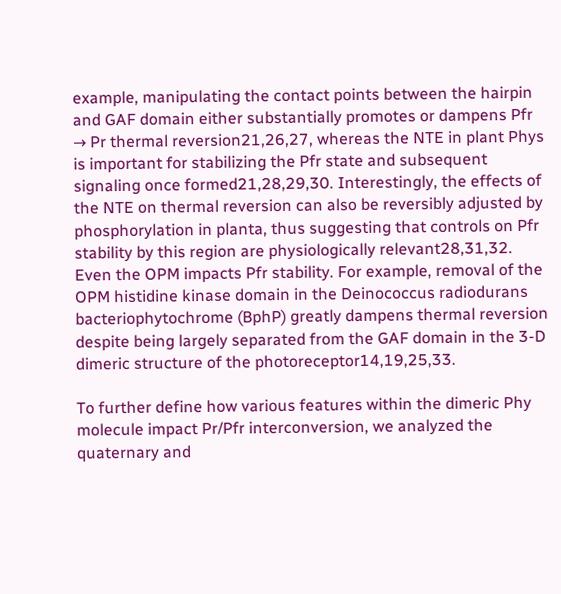example, manipulating the contact points between the hairpin and GAF domain either substantially promotes or dampens Pfr → Pr thermal reversion21,26,27, whereas the NTE in plant Phys is important for stabilizing the Pfr state and subsequent signaling once formed21,28,29,30. Interestingly, the effects of the NTE on thermal reversion can also be reversibly adjusted by phosphorylation in planta, thus suggesting that controls on Pfr stability by this region are physiologically relevant28,31,32. Even the OPM impacts Pfr stability. For example, removal of the OPM histidine kinase domain in the Deinococcus radiodurans bacteriophytochrome (BphP) greatly dampens thermal reversion despite being largely separated from the GAF domain in the 3-D dimeric structure of the photoreceptor14,19,25,33.

To further define how various features within the dimeric Phy molecule impact Pr/Pfr interconversion, we analyzed the quaternary and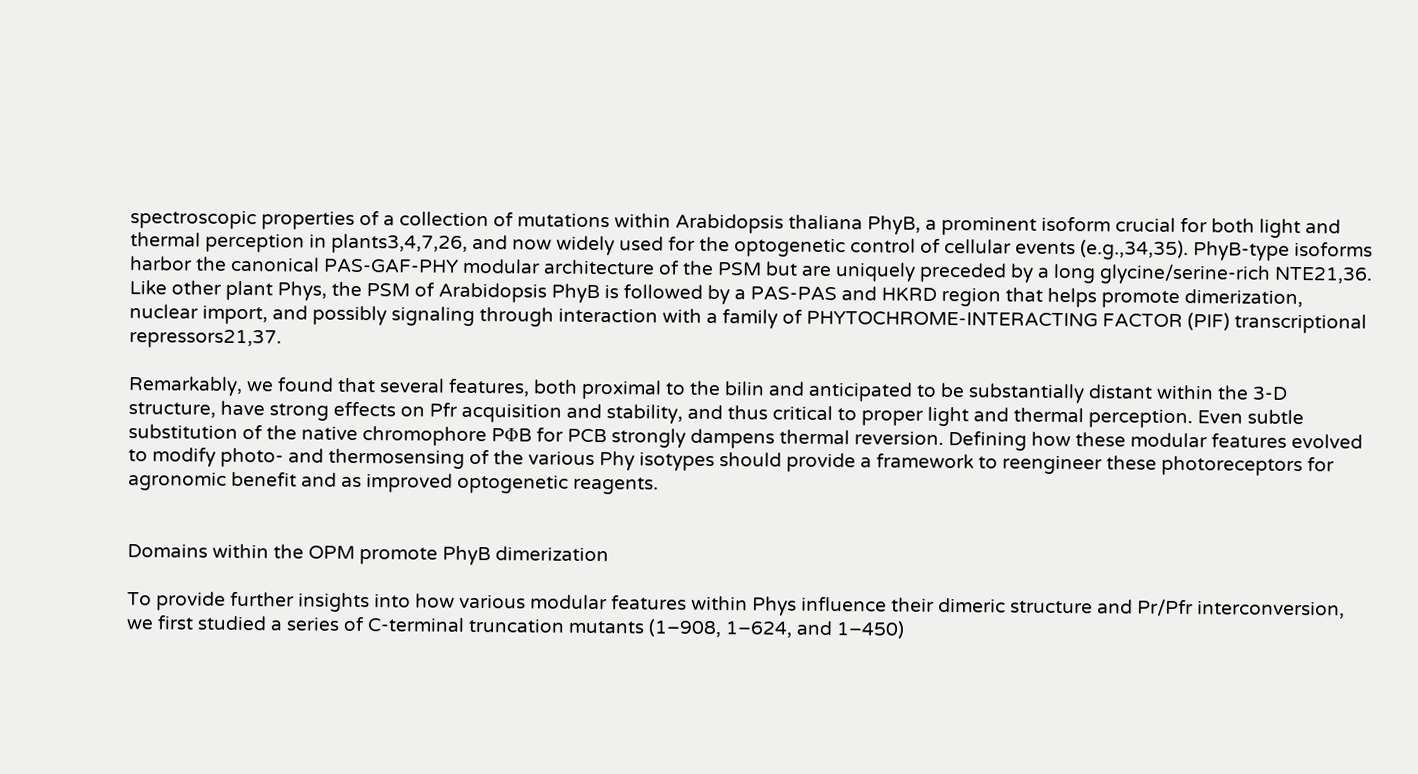spectroscopic properties of a collection of mutations within Arabidopsis thaliana PhyB, a prominent isoform crucial for both light and thermal perception in plants3,4,7,26, and now widely used for the optogenetic control of cellular events (e.g.,34,35). PhyB-type isoforms harbor the canonical PAS-GAF-PHY modular architecture of the PSM but are uniquely preceded by a long glycine/serine-rich NTE21,36. Like other plant Phys, the PSM of Arabidopsis PhyB is followed by a PAS-PAS and HKRD region that helps promote dimerization, nuclear import, and possibly signaling through interaction with a family of PHYTOCHROME-INTERACTING FACTOR (PIF) transcriptional repressors21,37.

Remarkably, we found that several features, both proximal to the bilin and anticipated to be substantially distant within the 3-D structure, have strong effects on Pfr acquisition and stability, and thus critical to proper light and thermal perception. Even subtle substitution of the native chromophore PΦB for PCB strongly dampens thermal reversion. Defining how these modular features evolved to modify photo- and thermosensing of the various Phy isotypes should provide a framework to reengineer these photoreceptors for agronomic benefit and as improved optogenetic reagents.


Domains within the OPM promote PhyB dimerization

To provide further insights into how various modular features within Phys influence their dimeric structure and Pr/Pfr interconversion, we first studied a series of C-terminal truncation mutants (1–908, 1–624, and 1–450)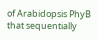of Arabidopsis PhyB that sequentially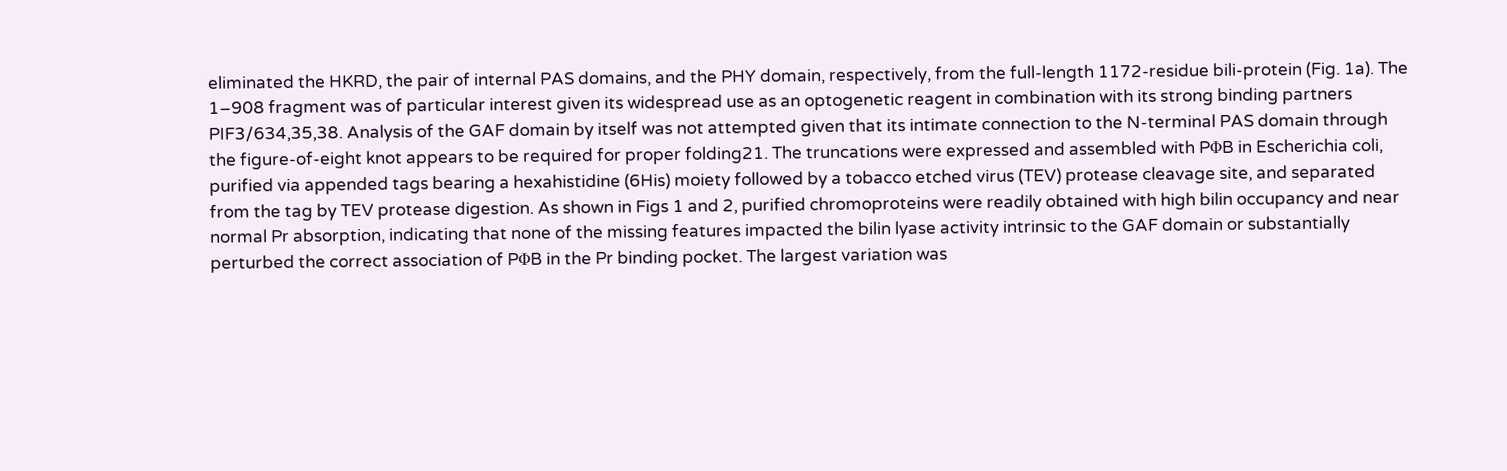eliminated the HKRD, the pair of internal PAS domains, and the PHY domain, respectively, from the full-length 1172-residue bili-protein (Fig. 1a). The 1–908 fragment was of particular interest given its widespread use as an optogenetic reagent in combination with its strong binding partners PIF3/634,35,38. Analysis of the GAF domain by itself was not attempted given that its intimate connection to the N-terminal PAS domain through the figure-of-eight knot appears to be required for proper folding21. The truncations were expressed and assembled with PΦB in Escherichia coli, purified via appended tags bearing a hexahistidine (6His) moiety followed by a tobacco etched virus (TEV) protease cleavage site, and separated from the tag by TEV protease digestion. As shown in Figs 1 and 2, purified chromoproteins were readily obtained with high bilin occupancy and near normal Pr absorption, indicating that none of the missing features impacted the bilin lyase activity intrinsic to the GAF domain or substantially perturbed the correct association of PΦB in the Pr binding pocket. The largest variation was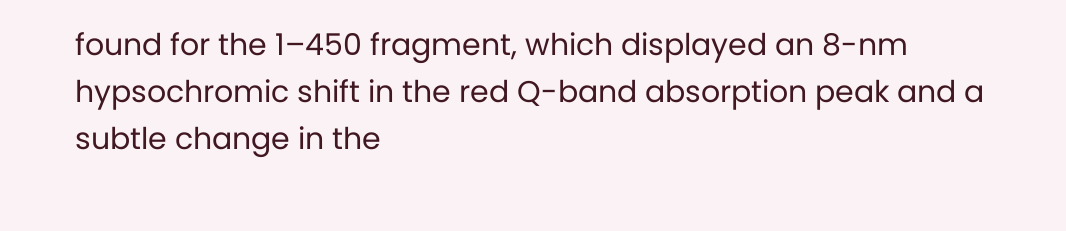found for the 1–450 fragment, which displayed an 8-nm hypsochromic shift in the red Q-band absorption peak and a subtle change in the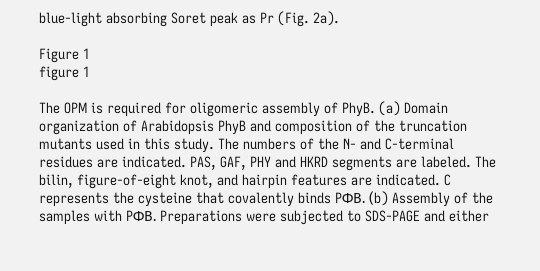blue-light absorbing Soret peak as Pr (Fig. 2a).

Figure 1
figure 1

The OPM is required for oligomeric assembly of PhyB. (a) Domain organization of Arabidopsis PhyB and composition of the truncation mutants used in this study. The numbers of the N- and C-terminal residues are indicated. PAS, GAF, PHY and HKRD segments are labeled. The bilin, figure-of-eight knot, and hairpin features are indicated. C represents the cysteine that covalently binds PΦB. (b) Assembly of the samples with PΦB. Preparations were subjected to SDS-PAGE and either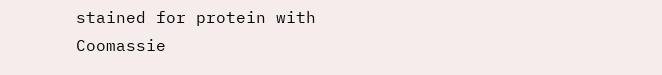stained for protein with Coomassie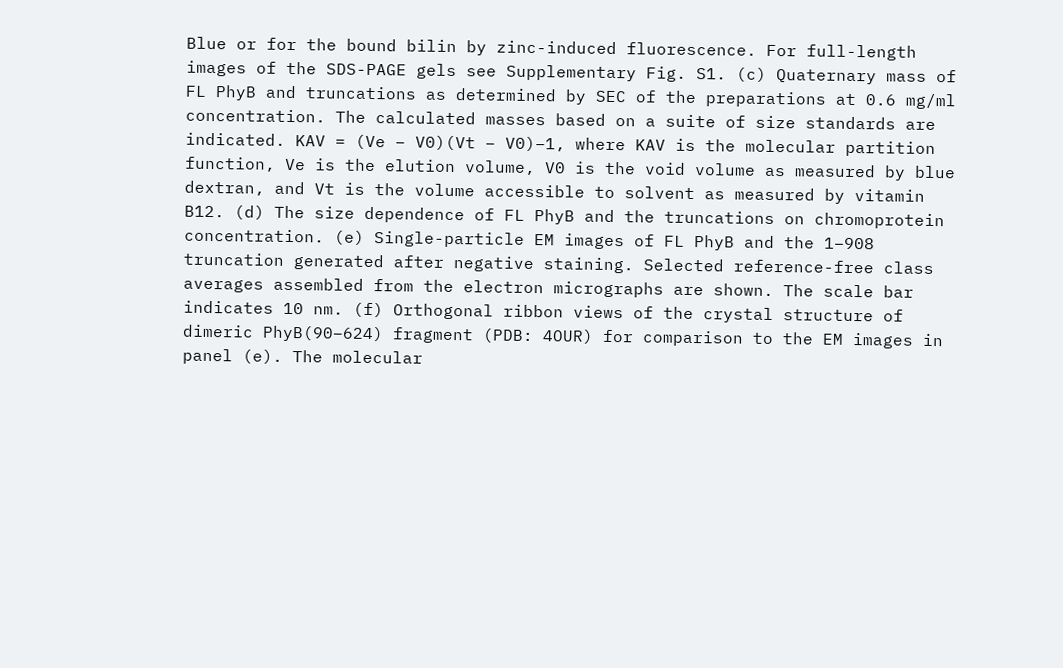Blue or for the bound bilin by zinc-induced fluorescence. For full-length images of the SDS-PAGE gels see Supplementary Fig. S1. (c) Quaternary mass of FL PhyB and truncations as determined by SEC of the preparations at 0.6 mg/ml concentration. The calculated masses based on a suite of size standards are indicated. KAV = (Ve − V0)(Vt − V0)−1, where KAV is the molecular partition function, Ve is the elution volume, V0 is the void volume as measured by blue dextran, and Vt is the volume accessible to solvent as measured by vitamin B12. (d) The size dependence of FL PhyB and the truncations on chromoprotein concentration. (e) Single-particle EM images of FL PhyB and the 1–908 truncation generated after negative staining. Selected reference-free class averages assembled from the electron micrographs are shown. The scale bar indicates 10 nm. (f) Orthogonal ribbon views of the crystal structure of dimeric PhyB(90–624) fragment (PDB: 4OUR) for comparison to the EM images in panel (e). The molecular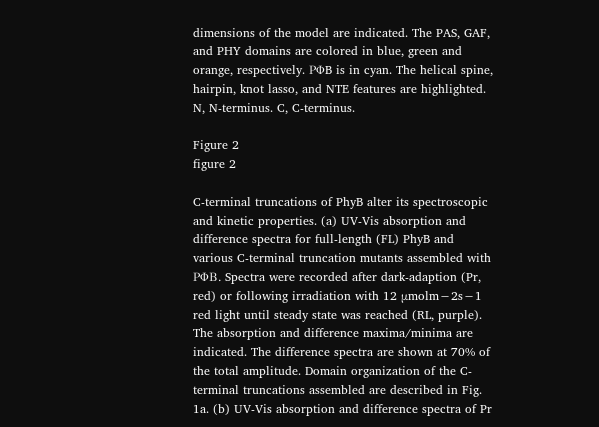dimensions of the model are indicated. The PAS, GAF, and PHY domains are colored in blue, green and orange, respectively. PΦB is in cyan. The helical spine, hairpin, knot lasso, and NTE features are highlighted. N, N-terminus. C, C-terminus.

Figure 2
figure 2

C-terminal truncations of PhyB alter its spectroscopic and kinetic properties. (a) UV-Vis absorption and difference spectra for full-length (FL) PhyB and various C-terminal truncation mutants assembled with PΦB. Spectra were recorded after dark-adaption (Pr, red) or following irradiation with 12 μmolm−2s−1 red light until steady state was reached (RL, purple). The absorption and difference maxima/minima are indicated. The difference spectra are shown at 70% of the total amplitude. Domain organization of the C-terminal truncations assembled are described in Fig. 1a. (b) UV-Vis absorption and difference spectra of Pr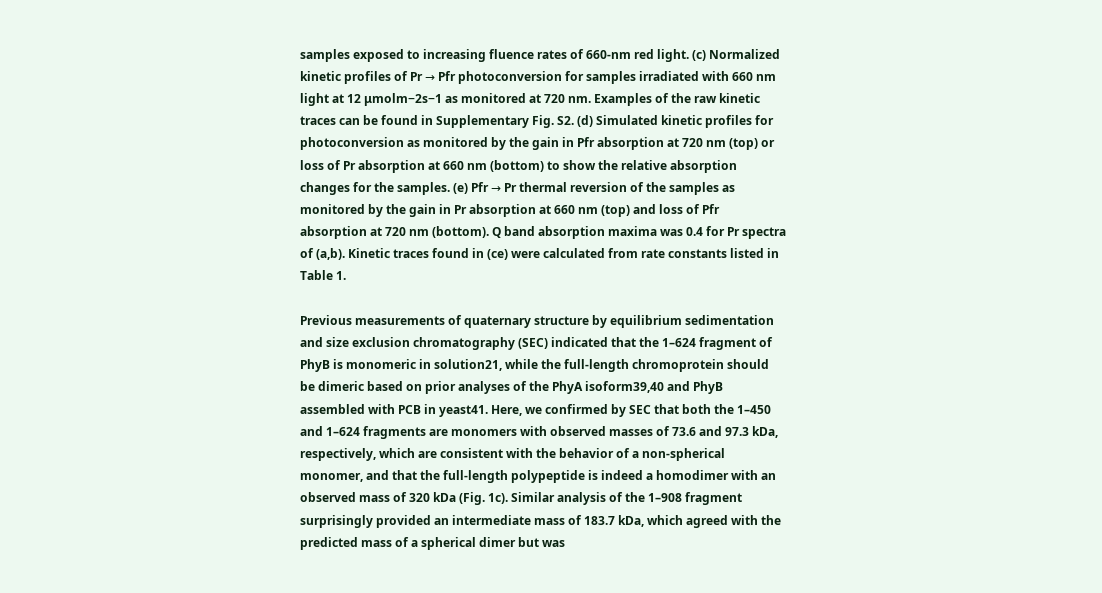samples exposed to increasing fluence rates of 660-nm red light. (c) Normalized kinetic profiles of Pr → Pfr photoconversion for samples irradiated with 660 nm light at 12 μmolm−2s−1 as monitored at 720 nm. Examples of the raw kinetic traces can be found in Supplementary Fig. S2. (d) Simulated kinetic profiles for photoconversion as monitored by the gain in Pfr absorption at 720 nm (top) or loss of Pr absorption at 660 nm (bottom) to show the relative absorption changes for the samples. (e) Pfr → Pr thermal reversion of the samples as monitored by the gain in Pr absorption at 660 nm (top) and loss of Pfr absorption at 720 nm (bottom). Q band absorption maxima was 0.4 for Pr spectra of (a,b). Kinetic traces found in (ce) were calculated from rate constants listed in Table 1.

Previous measurements of quaternary structure by equilibrium sedimentation and size exclusion chromatography (SEC) indicated that the 1–624 fragment of PhyB is monomeric in solution21, while the full-length chromoprotein should be dimeric based on prior analyses of the PhyA isoform39,40 and PhyB assembled with PCB in yeast41. Here, we confirmed by SEC that both the 1–450 and 1–624 fragments are monomers with observed masses of 73.6 and 97.3 kDa, respectively, which are consistent with the behavior of a non-spherical monomer, and that the full-length polypeptide is indeed a homodimer with an observed mass of 320 kDa (Fig. 1c). Similar analysis of the 1–908 fragment surprisingly provided an intermediate mass of 183.7 kDa, which agreed with the predicted mass of a spherical dimer but was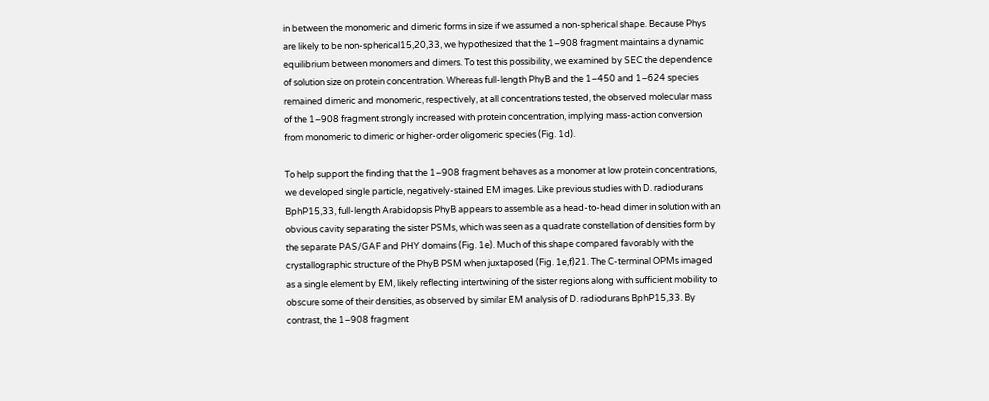in between the monomeric and dimeric forms in size if we assumed a non-spherical shape. Because Phys are likely to be non-spherical15,20,33, we hypothesized that the 1–908 fragment maintains a dynamic equilibrium between monomers and dimers. To test this possibility, we examined by SEC the dependence of solution size on protein concentration. Whereas full-length PhyB and the 1–450 and 1–624 species remained dimeric and monomeric, respectively, at all concentrations tested, the observed molecular mass of the 1–908 fragment strongly increased with protein concentration, implying mass-action conversion from monomeric to dimeric or higher-order oligomeric species (Fig. 1d).

To help support the finding that the 1–908 fragment behaves as a monomer at low protein concentrations, we developed single particle, negatively-stained EM images. Like previous studies with D. radiodurans BphP15,33, full-length Arabidopsis PhyB appears to assemble as a head-to-head dimer in solution with an obvious cavity separating the sister PSMs, which was seen as a quadrate constellation of densities form by the separate PAS/GAF and PHY domains (Fig. 1e). Much of this shape compared favorably with the crystallographic structure of the PhyB PSM when juxtaposed (Fig. 1e,f)21. The C-terminal OPMs imaged as a single element by EM, likely reflecting intertwining of the sister regions along with sufficient mobility to obscure some of their densities, as observed by similar EM analysis of D. radiodurans BphP15,33. By contrast, the 1–908 fragment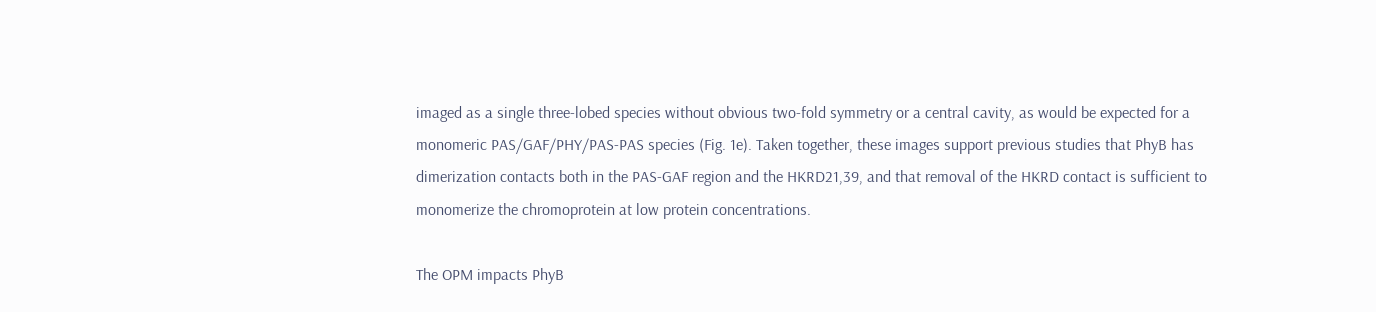imaged as a single three-lobed species without obvious two-fold symmetry or a central cavity, as would be expected for a monomeric PAS/GAF/PHY/PAS-PAS species (Fig. 1e). Taken together, these images support previous studies that PhyB has dimerization contacts both in the PAS-GAF region and the HKRD21,39, and that removal of the HKRD contact is sufficient to monomerize the chromoprotein at low protein concentrations.

The OPM impacts PhyB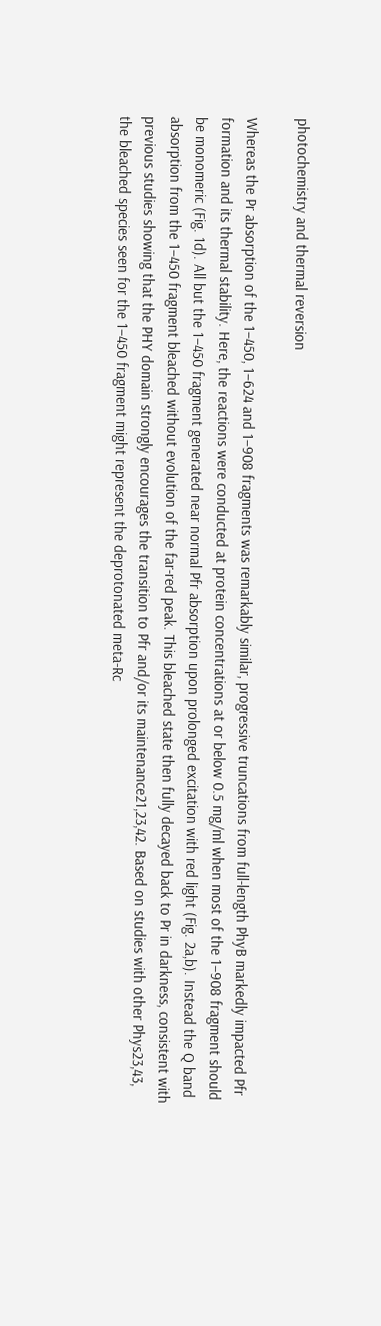photochemistry and thermal reversion

Whereas the Pr absorption of the 1–450, 1–624 and 1–908 fragments was remarkably similar, progressive truncations from full-length PhyB markedly impacted Pfr formation and its thermal stability. Here, the reactions were conducted at protein concentrations at or below 0.5 mg/ml when most of the 1–908 fragment should be monomeric (Fig. 1d). All but the 1–450 fragment generated near normal Pfr absorption upon prolonged excitation with red light (Fig. 2a,b). Instead the Q band absorption from the 1–450 fragment bleached without evolution of the far-red peak. This bleached state then fully decayed back to Pr in darkness, consistent with previous studies showing that the PHY domain strongly encourages the transition to Pfr and/or its maintenance21,23,42. Based on studies with other Phys23,43, the bleached species seen for the 1–450 fragment might represent the deprotonated meta-Rc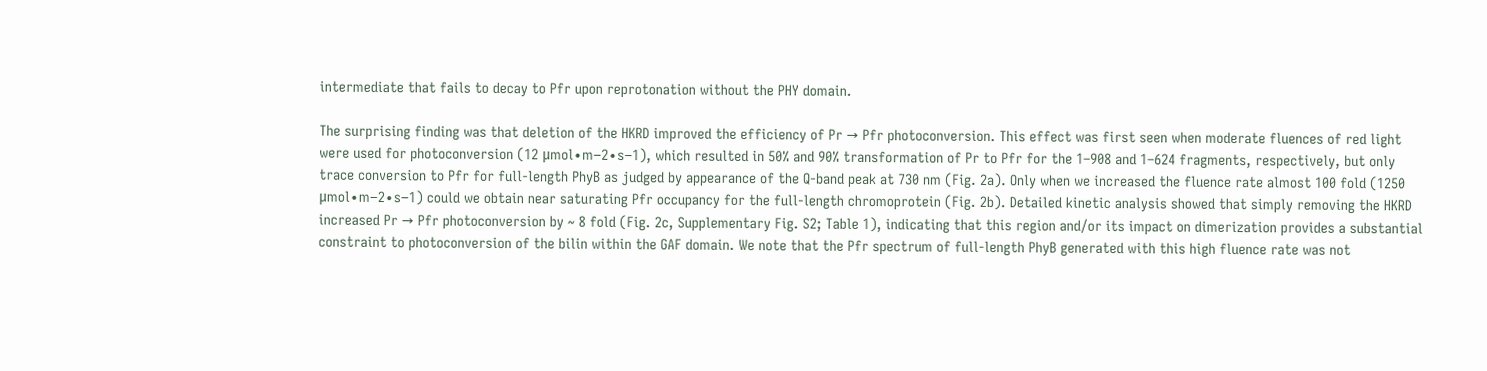intermediate that fails to decay to Pfr upon reprotonation without the PHY domain.

The surprising finding was that deletion of the HKRD improved the efficiency of Pr → Pfr photoconversion. This effect was first seen when moderate fluences of red light were used for photoconversion (12 μmol∙m−2∙s−1), which resulted in 50% and 90% transformation of Pr to Pfr for the 1–908 and 1–624 fragments, respectively, but only trace conversion to Pfr for full-length PhyB as judged by appearance of the Q-band peak at 730 nm (Fig. 2a). Only when we increased the fluence rate almost 100 fold (1250 μmol∙m−2∙s−1) could we obtain near saturating Pfr occupancy for the full-length chromoprotein (Fig. 2b). Detailed kinetic analysis showed that simply removing the HKRD increased Pr → Pfr photoconversion by ~ 8 fold (Fig. 2c, Supplementary Fig. S2; Table 1), indicating that this region and/or its impact on dimerization provides a substantial constraint to photoconversion of the bilin within the GAF domain. We note that the Pfr spectrum of full-length PhyB generated with this high fluence rate was not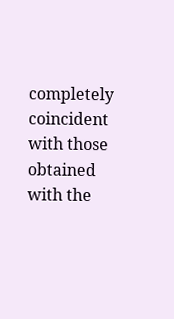completely coincident with those obtained with the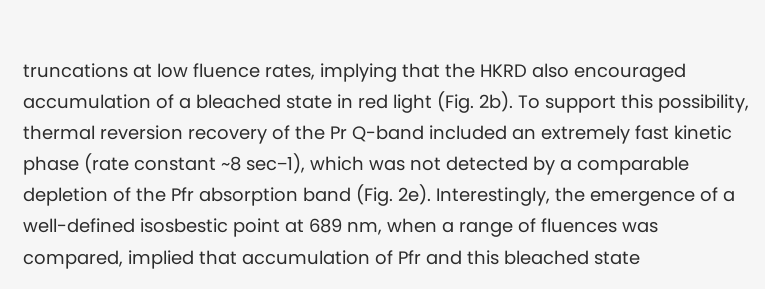truncations at low fluence rates, implying that the HKRD also encouraged accumulation of a bleached state in red light (Fig. 2b). To support this possibility, thermal reversion recovery of the Pr Q-band included an extremely fast kinetic phase (rate constant ~8 sec−1), which was not detected by a comparable depletion of the Pfr absorption band (Fig. 2e). Interestingly, the emergence of a well-defined isosbestic point at 689 nm, when a range of fluences was compared, implied that accumulation of Pfr and this bleached state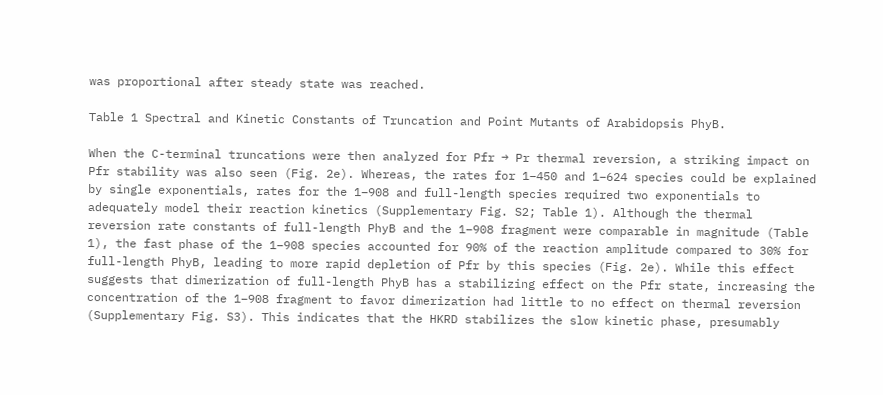was proportional after steady state was reached.

Table 1 Spectral and Kinetic Constants of Truncation and Point Mutants of Arabidopsis PhyB.

When the C-terminal truncations were then analyzed for Pfr → Pr thermal reversion, a striking impact on Pfr stability was also seen (Fig. 2e). Whereas, the rates for 1–450 and 1–624 species could be explained by single exponentials, rates for the 1–908 and full-length species required two exponentials to adequately model their reaction kinetics (Supplementary Fig. S2; Table 1). Although the thermal reversion rate constants of full-length PhyB and the 1–908 fragment were comparable in magnitude (Table 1), the fast phase of the 1–908 species accounted for 90% of the reaction amplitude compared to 30% for full-length PhyB, leading to more rapid depletion of Pfr by this species (Fig. 2e). While this effect suggests that dimerization of full-length PhyB has a stabilizing effect on the Pfr state, increasing the concentration of the 1–908 fragment to favor dimerization had little to no effect on thermal reversion (Supplementary Fig. S3). This indicates that the HKRD stabilizes the slow kinetic phase, presumably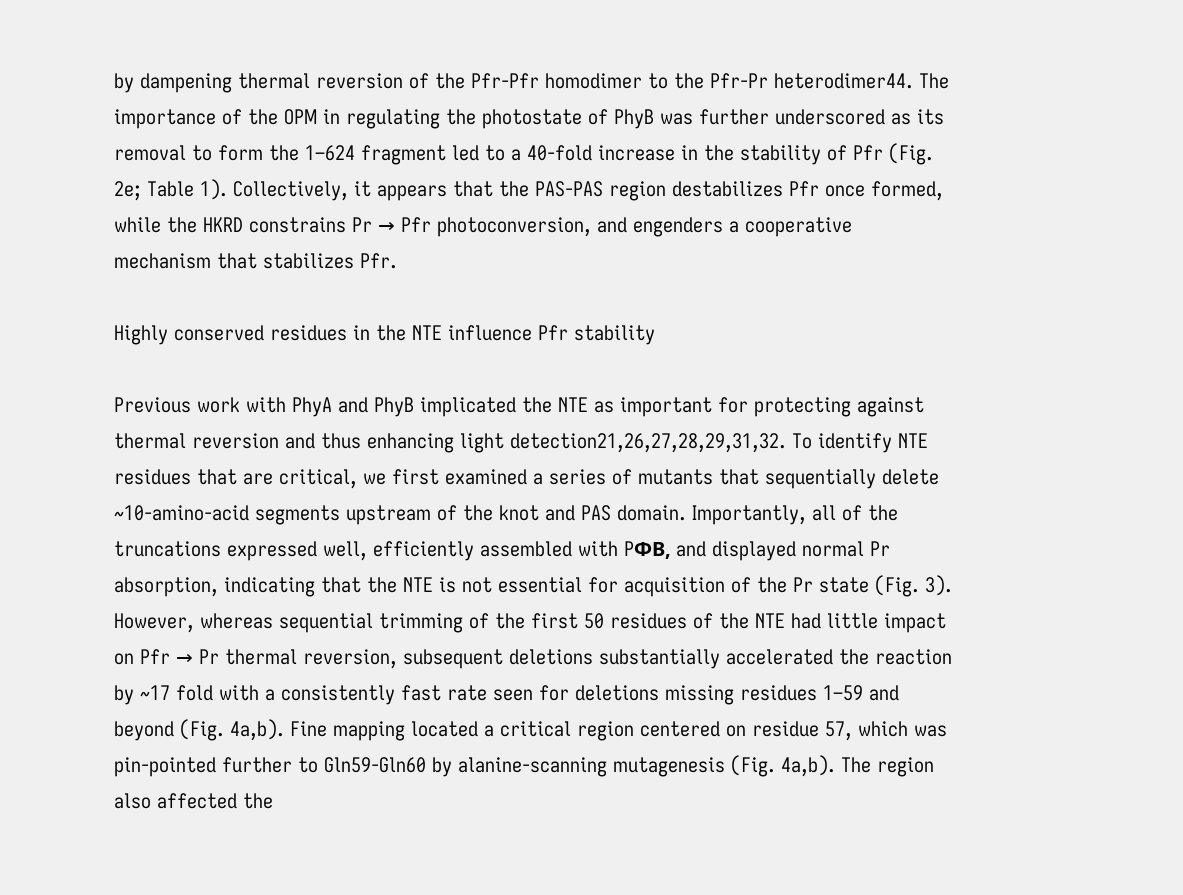by dampening thermal reversion of the Pfr-Pfr homodimer to the Pfr-Pr heterodimer44. The importance of the OPM in regulating the photostate of PhyB was further underscored as its removal to form the 1–624 fragment led to a 40-fold increase in the stability of Pfr (Fig. 2e; Table 1). Collectively, it appears that the PAS-PAS region destabilizes Pfr once formed, while the HKRD constrains Pr → Pfr photoconversion, and engenders a cooperative mechanism that stabilizes Pfr.

Highly conserved residues in the NTE influence Pfr stability

Previous work with PhyA and PhyB implicated the NTE as important for protecting against thermal reversion and thus enhancing light detection21,26,27,28,29,31,32. To identify NTE residues that are critical, we first examined a series of mutants that sequentially delete ~10-amino-acid segments upstream of the knot and PAS domain. Importantly, all of the truncations expressed well, efficiently assembled with PΦB, and displayed normal Pr absorption, indicating that the NTE is not essential for acquisition of the Pr state (Fig. 3). However, whereas sequential trimming of the first 50 residues of the NTE had little impact on Pfr → Pr thermal reversion, subsequent deletions substantially accelerated the reaction by ~17 fold with a consistently fast rate seen for deletions missing residues 1–59 and beyond (Fig. 4a,b). Fine mapping located a critical region centered on residue 57, which was pin-pointed further to Gln59-Gln60 by alanine-scanning mutagenesis (Fig. 4a,b). The region also affected the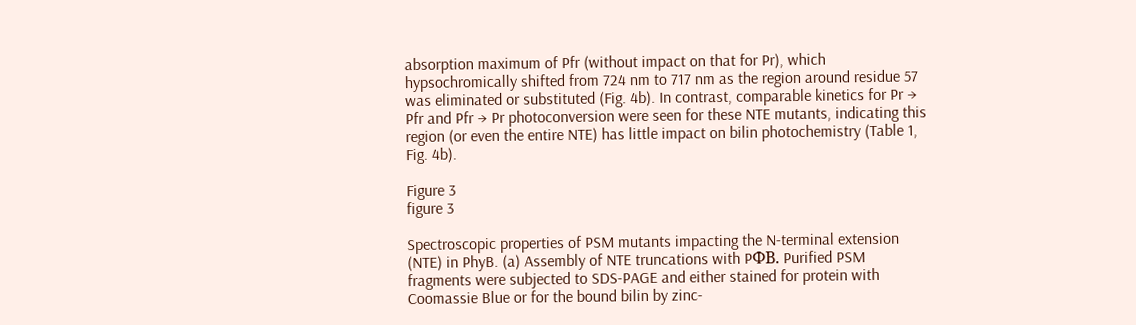absorption maximum of Pfr (without impact on that for Pr), which hypsochromically shifted from 724 nm to 717 nm as the region around residue 57 was eliminated or substituted (Fig. 4b). In contrast, comparable kinetics for Pr → Pfr and Pfr → Pr photoconversion were seen for these NTE mutants, indicating this region (or even the entire NTE) has little impact on bilin photochemistry (Table 1, Fig. 4b).

Figure 3
figure 3

Spectroscopic properties of PSM mutants impacting the N-terminal extension (NTE) in PhyB. (a) Assembly of NTE truncations with PΦB. Purified PSM fragments were subjected to SDS-PAGE and either stained for protein with Coomassie Blue or for the bound bilin by zinc-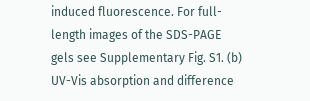induced fluorescence. For full-length images of the SDS-PAGE gels see Supplementary Fig. S1. (b) UV-Vis absorption and difference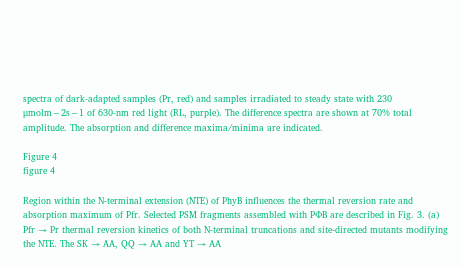spectra of dark-adapted samples (Pr, red) and samples irradiated to steady state with 230 μmolm−2s−1 of 630-nm red light (RL, purple). The difference spectra are shown at 70% total amplitude. The absorption and difference maxima/minima are indicated.

Figure 4
figure 4

Region within the N-terminal extension (NTE) of PhyB influences the thermal reversion rate and absorption maximum of Pfr. Selected PSM fragments assembled with PΦB are described in Fig. 3. (a) Pfr → Pr thermal reversion kinetics of both N-terminal truncations and site-directed mutants modifying the NTE. The SK → AA, QQ → AA and YT → AA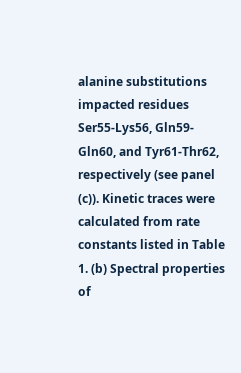alanine substitutions impacted residues Ser55-Lys56, Gln59-Gln60, and Tyr61-Thr62, respectively (see panel (c)). Kinetic traces were calculated from rate constants listed in Table 1. (b) Spectral properties of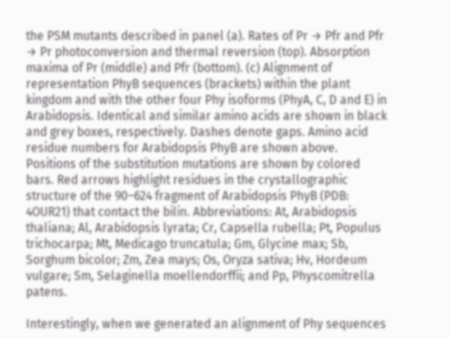the PSM mutants described in panel (a). Rates of Pr → Pfr and Pfr → Pr photoconversion and thermal reversion (top). Absorption maxima of Pr (middle) and Pfr (bottom). (c) Alignment of representation PhyB sequences (brackets) within the plant kingdom and with the other four Phy isoforms (PhyA, C, D and E) in Arabidopsis. Identical and similar amino acids are shown in black and grey boxes, respectively. Dashes denote gaps. Amino acid residue numbers for Arabidopsis PhyB are shown above. Positions of the substitution mutations are shown by colored bars. Red arrows highlight residues in the crystallographic structure of the 90–624 fragment of Arabidopsis PhyB (PDB: 4OUR21) that contact the bilin. Abbreviations: At, Arabidopsis thaliana; Al, Arabidopsis lyrata; Cr, Capsella rubella; Pt, Populus trichocarpa; Mt, Medicago truncatula; Gm, Glycine max; Sb, Sorghum bicolor; Zm, Zea mays; Os, Oryza sativa; Hv, Hordeum vulgare; Sm, Selaginella moellendorffii; and Pp, Physcomitrella patens.

Interestingly, when we generated an alignment of Phy sequences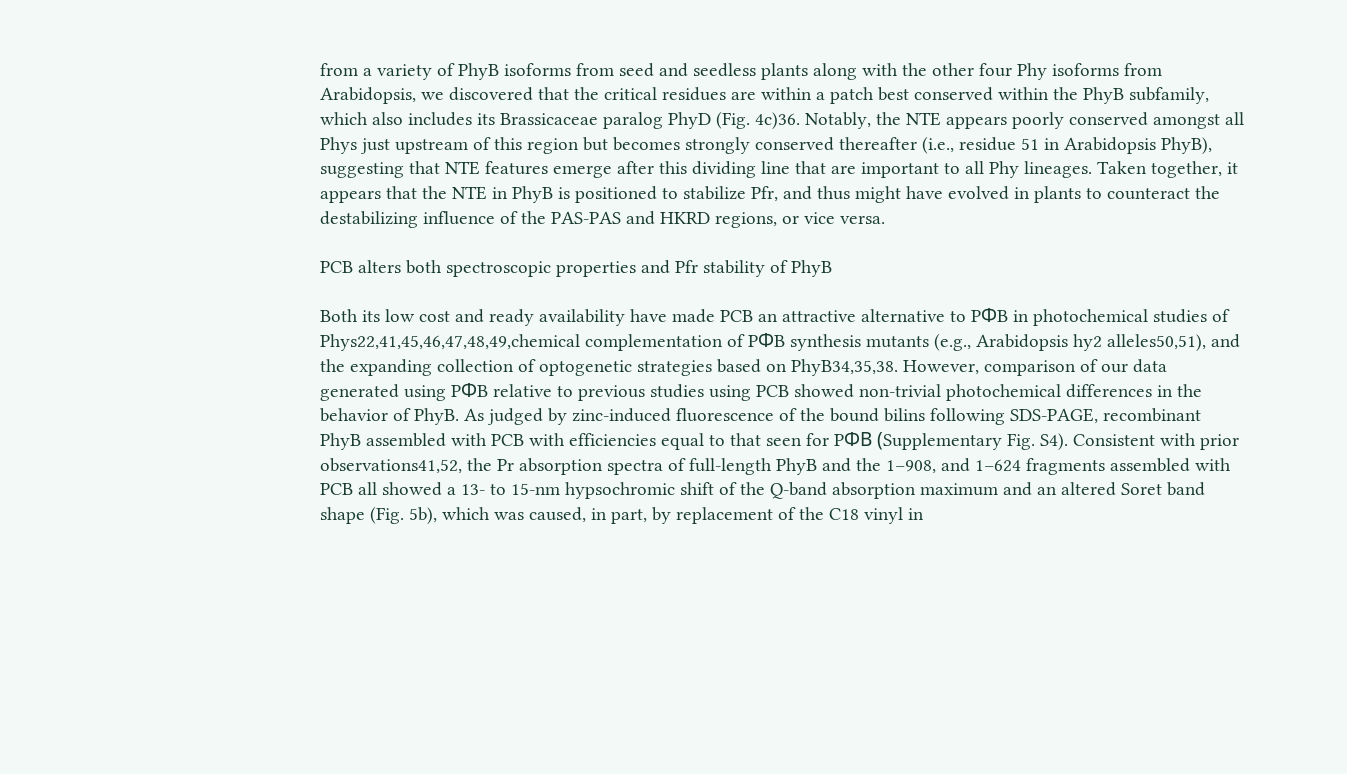from a variety of PhyB isoforms from seed and seedless plants along with the other four Phy isoforms from Arabidopsis, we discovered that the critical residues are within a patch best conserved within the PhyB subfamily, which also includes its Brassicaceae paralog PhyD (Fig. 4c)36. Notably, the NTE appears poorly conserved amongst all Phys just upstream of this region but becomes strongly conserved thereafter (i.e., residue 51 in Arabidopsis PhyB), suggesting that NTE features emerge after this dividing line that are important to all Phy lineages. Taken together, it appears that the NTE in PhyB is positioned to stabilize Pfr, and thus might have evolved in plants to counteract the destabilizing influence of the PAS-PAS and HKRD regions, or vice versa.

PCB alters both spectroscopic properties and Pfr stability of PhyB

Both its low cost and ready availability have made PCB an attractive alternative to PΦB in photochemical studies of Phys22,41,45,46,47,48,49,chemical complementation of PΦB synthesis mutants (e.g., Arabidopsis hy2 alleles50,51), and the expanding collection of optogenetic strategies based on PhyB34,35,38. However, comparison of our data generated using PΦB relative to previous studies using PCB showed non-trivial photochemical differences in the behavior of PhyB. As judged by zinc-induced fluorescence of the bound bilins following SDS-PAGE, recombinant PhyB assembled with PCB with efficiencies equal to that seen for PΦB (Supplementary Fig. S4). Consistent with prior observations41,52, the Pr absorption spectra of full-length PhyB and the 1–908, and 1–624 fragments assembled with PCB all showed a 13- to 15-nm hypsochromic shift of the Q-band absorption maximum and an altered Soret band shape (Fig. 5b), which was caused, in part, by replacement of the C18 vinyl in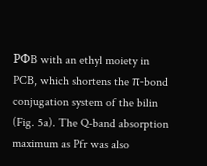PΦB with an ethyl moiety in PCB, which shortens the π-bond conjugation system of the bilin (Fig. 5a). The Q-band absorption maximum as Pfr was also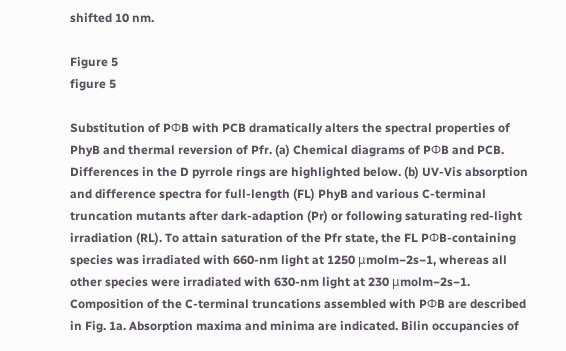shifted 10 nm.

Figure 5
figure 5

Substitution of PΦB with PCB dramatically alters the spectral properties of PhyB and thermal reversion of Pfr. (a) Chemical diagrams of PΦB and PCB. Differences in the D pyrrole rings are highlighted below. (b) UV-Vis absorption and difference spectra for full-length (FL) PhyB and various C-terminal truncation mutants after dark-adaption (Pr) or following saturating red-light irradiation (RL). To attain saturation of the Pfr state, the FL PΦB-containing species was irradiated with 660-nm light at 1250 μmolm−2s−1, whereas all other species were irradiated with 630-nm light at 230 μmolm−2s−1. Composition of the C-terminal truncations assembled with PΦB are described in Fig. 1a. Absorption maxima and minima are indicated. Bilin occupancies of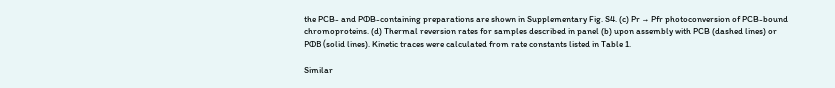the PCB- and PΦB-containing preparations are shown in Supplementary Fig. S4. (c) Pr → Pfr photoconversion of PCB-bound chromoproteins. (d) Thermal reversion rates for samples described in panel (b) upon assembly with PCB (dashed lines) or PΦB (solid lines). Kinetic traces were calculated from rate constants listed in Table 1.

Similar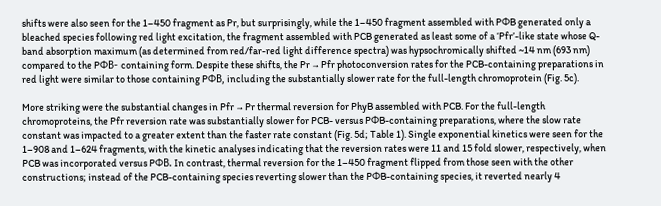shifts were also seen for the 1–450 fragment as Pr, but surprisingly, while the 1–450 fragment assembled with PΦB generated only a bleached species following red light excitation, the fragment assembled with PCB generated as least some of a ‘Pfr’-like state whose Q-band absorption maximum (as determined from red/far-red light difference spectra) was hypsochromically shifted ~14 nm (693 nm) compared to the PΦB- containing form. Despite these shifts, the Pr → Pfr photoconversion rates for the PCB-containing preparations in red light were similar to those containing PΦB, including the substantially slower rate for the full-length chromoprotein (Fig. 5c).

More striking were the substantial changes in Pfr → Pr thermal reversion for PhyB assembled with PCB. For the full-length chromoproteins, the Pfr reversion rate was substantially slower for PCB- versus PΦB-containing preparations, where the slow rate constant was impacted to a greater extent than the faster rate constant (Fig. 5d; Table 1). Single exponential kinetics were seen for the 1–908 and 1–624 fragments, with the kinetic analyses indicating that the reversion rates were 11 and 15 fold slower, respectively, when PCB was incorporated versus PΦB. In contrast, thermal reversion for the 1–450 fragment flipped from those seen with the other constructions; instead of the PCB-containing species reverting slower than the PΦB-containing species, it reverted nearly 4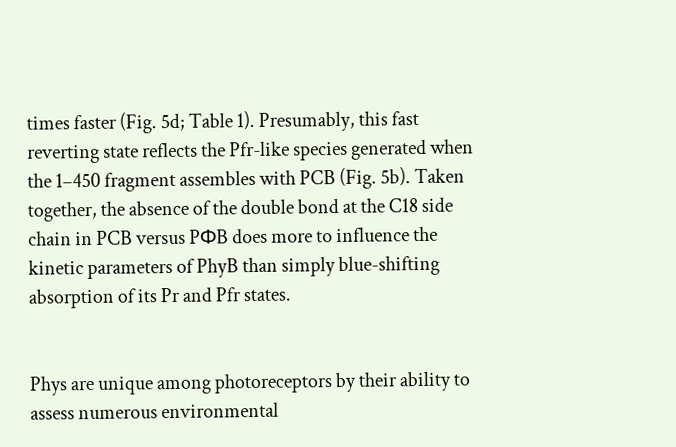times faster (Fig. 5d; Table 1). Presumably, this fast reverting state reflects the Pfr-like species generated when the 1–450 fragment assembles with PCB (Fig. 5b). Taken together, the absence of the double bond at the C18 side chain in PCB versus PΦB does more to influence the kinetic parameters of PhyB than simply blue-shifting absorption of its Pr and Pfr states.


Phys are unique among photoreceptors by their ability to assess numerous environmental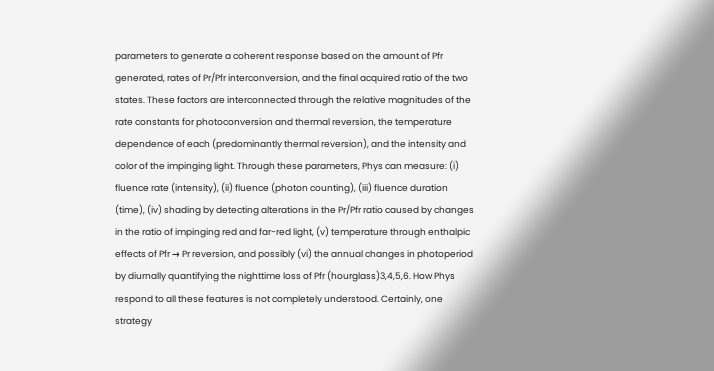parameters to generate a coherent response based on the amount of Pfr generated, rates of Pr/Pfr interconversion, and the final acquired ratio of the two states. These factors are interconnected through the relative magnitudes of the rate constants for photoconversion and thermal reversion, the temperature dependence of each (predominantly thermal reversion), and the intensity and color of the impinging light. Through these parameters, Phys can measure: (i) fluence rate (intensity), (ii) fluence (photon counting), (iii) fluence duration (time), (iv) shading by detecting alterations in the Pr/Pfr ratio caused by changes in the ratio of impinging red and far-red light, (v) temperature through enthalpic effects of Pfr → Pr reversion, and possibly (vi) the annual changes in photoperiod by diurnally quantifying the nighttime loss of Pfr (hourglass)3,4,5,6. How Phys respond to all these features is not completely understood. Certainly, one strategy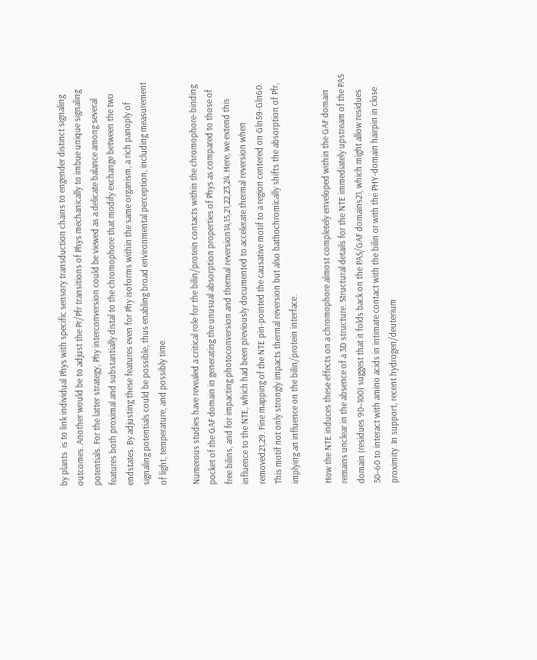by plants  is to link individual Phys with specific sensory transduction chains to engender distinct signaling outcomes. Another would be to adjust the Pr/Pfr transitions of Phys mechanically to imbue unique signaling potentials. For the latter strategy, Phy interconversion could be viewed as a delicate balance among several features both proximal and substantially distal to the chromophore that modify exchange between the two endstates. By adjusting these features even for Phy isoforms within the same organism, a rich panoply of signaling potentials could be possible, thus enabling broad environmental perception, including measurement of light, temperature, and possibly time.

Numerous studies have revealed a critical role for the bilin/protein contacts within the chromophore-binding pocket of the GAF domain in generating the unusual absorption properties of Phys as compared to those of free bilins, and for impacting photoconversion and thermal reversion14,15,21,22,23,24. Here, we extend this influence to the NTE, which had been previously documented to accelerate thermal reversion when removed21,29. Fine mapping of the NTE pin-pointed the causative motif to a region centered on Gln59-Gln60. This motif not only strongly impacts thermal reversion but also bathochromically shifts the absorption of Pfr, implying an influence on the bilin/protein interface.

How the NTE induces these effects on a chromophore almost completely enveloped within the GAF domain remains unclear in the absence of a 3D structure. Structural details for the NTE immediately upstream of the PAS domain (residues 90–100) suggest that it folds back on the PAS/GAF domains21, which might allow residues 50–60 to interact with amino acids in intimate contact with the bilin or with the PHY-domain hairpin in close proximity. In support, recent hydrogen/deuterium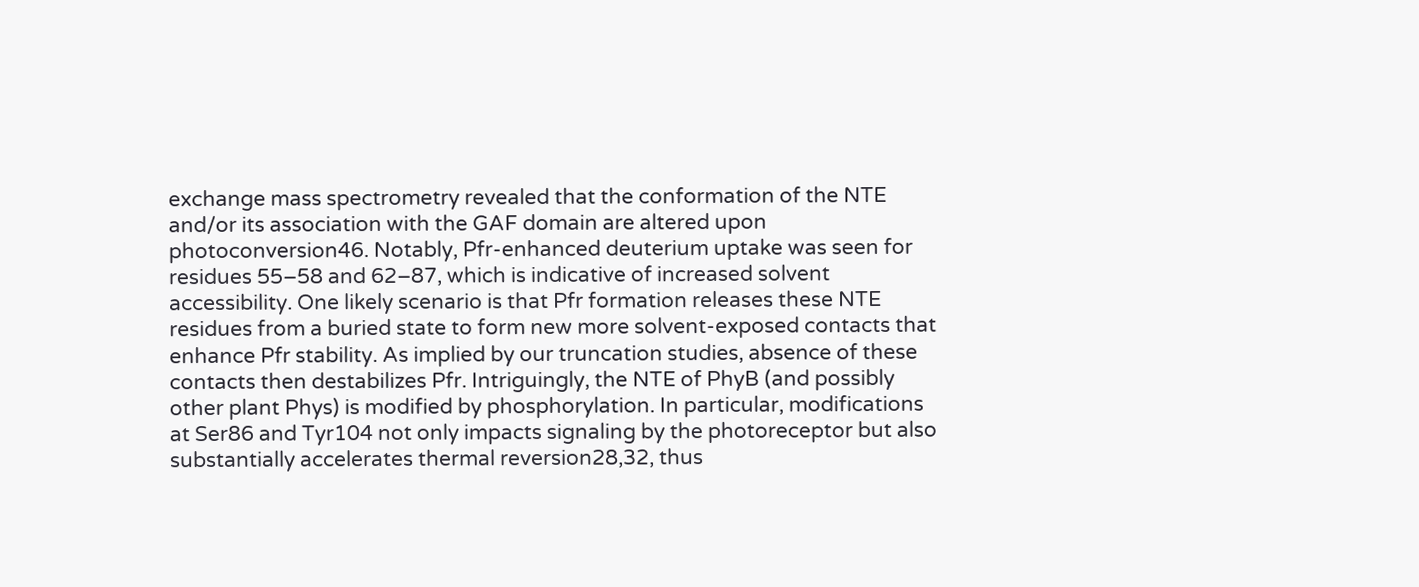exchange mass spectrometry revealed that the conformation of the NTE and/or its association with the GAF domain are altered upon photoconversion46. Notably, Pfr-enhanced deuterium uptake was seen for residues 55–58 and 62–87, which is indicative of increased solvent accessibility. One likely scenario is that Pfr formation releases these NTE residues from a buried state to form new more solvent-exposed contacts that enhance Pfr stability. As implied by our truncation studies, absence of these contacts then destabilizes Pfr. Intriguingly, the NTE of PhyB (and possibly other plant Phys) is modified by phosphorylation. In particular, modifications at Ser86 and Tyr104 not only impacts signaling by the photoreceptor but also substantially accelerates thermal reversion28,32, thus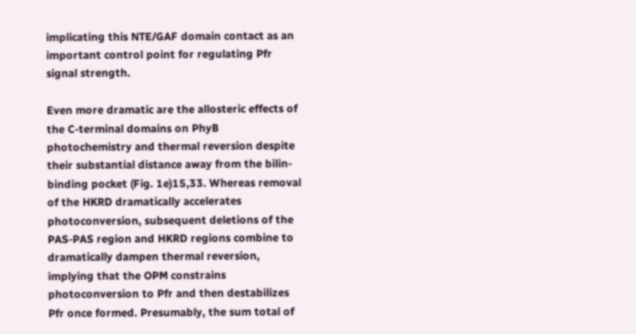implicating this NTE/GAF domain contact as an important control point for regulating Pfr signal strength.

Even more dramatic are the allosteric effects of the C-terminal domains on PhyB photochemistry and thermal reversion despite their substantial distance away from the bilin-binding pocket (Fig. 1e)15,33. Whereas removal of the HKRD dramatically accelerates photoconversion, subsequent deletions of the PAS-PAS region and HKRD regions combine to dramatically dampen thermal reversion, implying that the OPM constrains photoconversion to Pfr and then destabilizes Pfr once formed. Presumably, the sum total of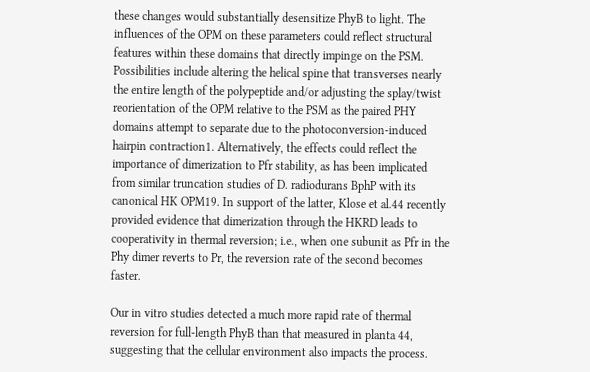these changes would substantially desensitize PhyB to light. The influences of the OPM on these parameters could reflect structural features within these domains that directly impinge on the PSM. Possibilities include altering the helical spine that transverses nearly the entire length of the polypeptide and/or adjusting the splay/twist reorientation of the OPM relative to the PSM as the paired PHY domains attempt to separate due to the photoconversion-induced hairpin contraction1. Alternatively, the effects could reflect the importance of dimerization to Pfr stability, as has been implicated from similar truncation studies of D. radiodurans BphP with its canonical HK OPM19. In support of the latter, Klose et al.44 recently provided evidence that dimerization through the HKRD leads to cooperativity in thermal reversion; i.e., when one subunit as Pfr in the Phy dimer reverts to Pr, the reversion rate of the second becomes faster.

Our in vitro studies detected a much more rapid rate of thermal reversion for full-length PhyB than that measured in planta 44, suggesting that the cellular environment also impacts the process.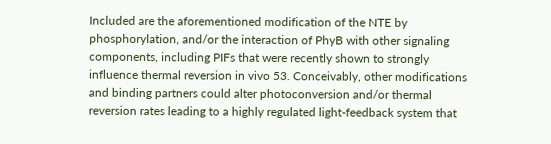Included are the aforementioned modification of the NTE by phosphorylation, and/or the interaction of PhyB with other signaling components, including PIFs that were recently shown to strongly influence thermal reversion in vivo 53. Conceivably, other modifications and binding partners could alter photoconversion and/or thermal reversion rates leading to a highly regulated light-feedback system that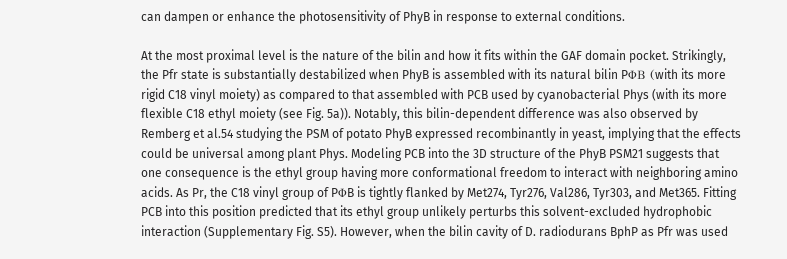can dampen or enhance the photosensitivity of PhyB in response to external conditions.

At the most proximal level is the nature of the bilin and how it fits within the GAF domain pocket. Strikingly, the Pfr state is substantially destabilized when PhyB is assembled with its natural bilin PΦB (with its more rigid C18 vinyl moiety) as compared to that assembled with PCB used by cyanobacterial Phys (with its more flexible C18 ethyl moiety (see Fig. 5a)). Notably, this bilin-dependent difference was also observed by Remberg et al.54 studying the PSM of potato PhyB expressed recombinantly in yeast, implying that the effects could be universal among plant Phys. Modeling PCB into the 3D structure of the PhyB PSM21 suggests that one consequence is the ethyl group having more conformational freedom to interact with neighboring amino acids. As Pr, the C18 vinyl group of PΦB is tightly flanked by Met274, Tyr276, Val286, Tyr303, and Met365. Fitting PCB into this position predicted that its ethyl group unlikely perturbs this solvent-excluded hydrophobic interaction (Supplementary Fig. S5). However, when the bilin cavity of D. radiodurans BphP as Pfr was used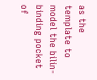as the template to model the bilin-binding pocket of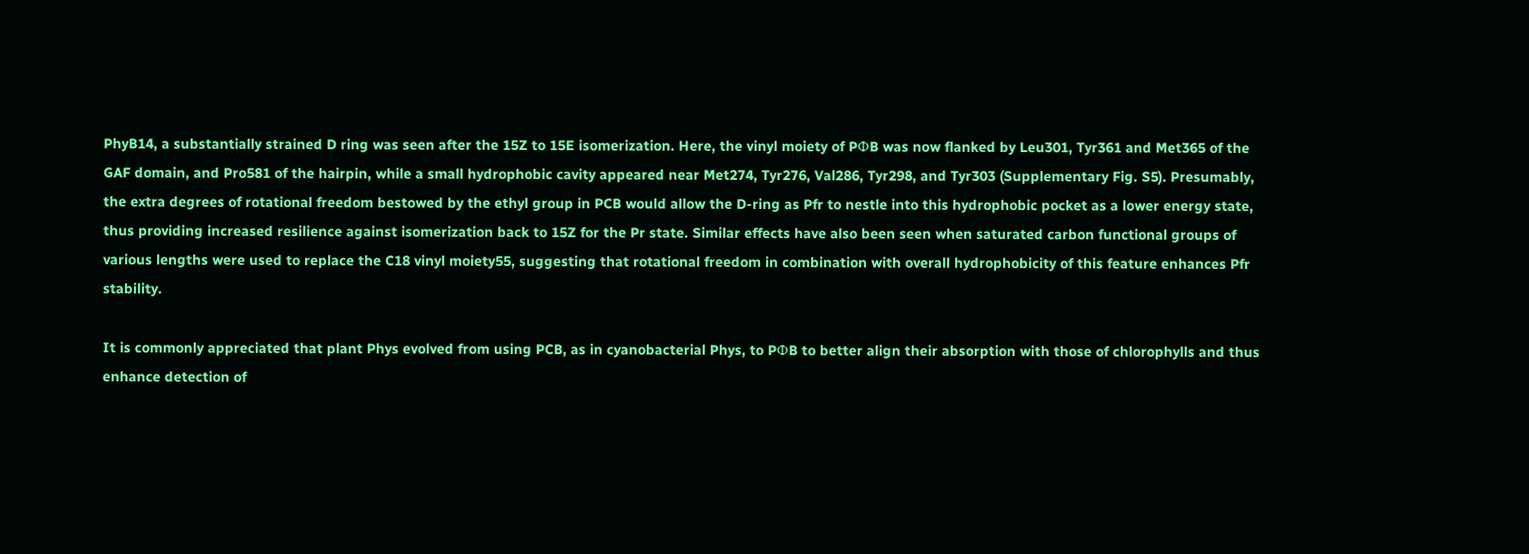PhyB14, a substantially strained D ring was seen after the 15Z to 15E isomerization. Here, the vinyl moiety of PΦB was now flanked by Leu301, Tyr361 and Met365 of the GAF domain, and Pro581 of the hairpin, while a small hydrophobic cavity appeared near Met274, Tyr276, Val286, Tyr298, and Tyr303 (Supplementary Fig. S5). Presumably, the extra degrees of rotational freedom bestowed by the ethyl group in PCB would allow the D-ring as Pfr to nestle into this hydrophobic pocket as a lower energy state, thus providing increased resilience against isomerization back to 15Z for the Pr state. Similar effects have also been seen when saturated carbon functional groups of various lengths were used to replace the C18 vinyl moiety55, suggesting that rotational freedom in combination with overall hydrophobicity of this feature enhances Pfr stability.

It is commonly appreciated that plant Phys evolved from using PCB, as in cyanobacterial Phys, to PΦB to better align their absorption with those of chlorophylls and thus enhance detection of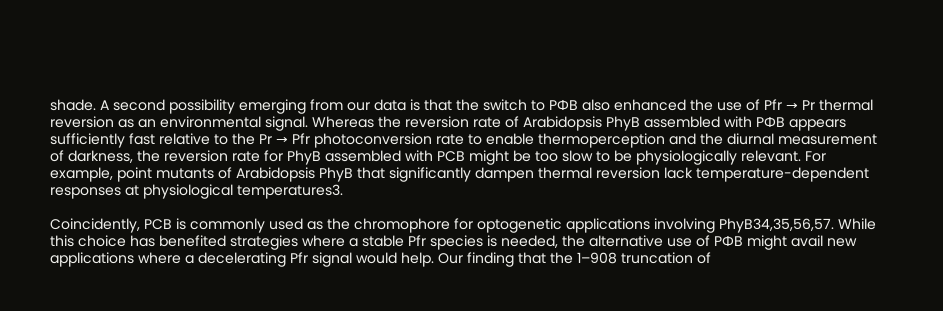shade. A second possibility emerging from our data is that the switch to PΦB also enhanced the use of Pfr → Pr thermal reversion as an environmental signal. Whereas the reversion rate of Arabidopsis PhyB assembled with PΦB appears sufficiently fast relative to the Pr → Pfr photoconversion rate to enable thermoperception and the diurnal measurement of darkness, the reversion rate for PhyB assembled with PCB might be too slow to be physiologically relevant. For example, point mutants of Arabidopsis PhyB that significantly dampen thermal reversion lack temperature-dependent responses at physiological temperatures3.

Coincidently, PCB is commonly used as the chromophore for optogenetic applications involving PhyB34,35,56,57. While this choice has benefited strategies where a stable Pfr species is needed, the alternative use of PΦB might avail new applications where a decelerating Pfr signal would help. Our finding that the 1–908 truncation of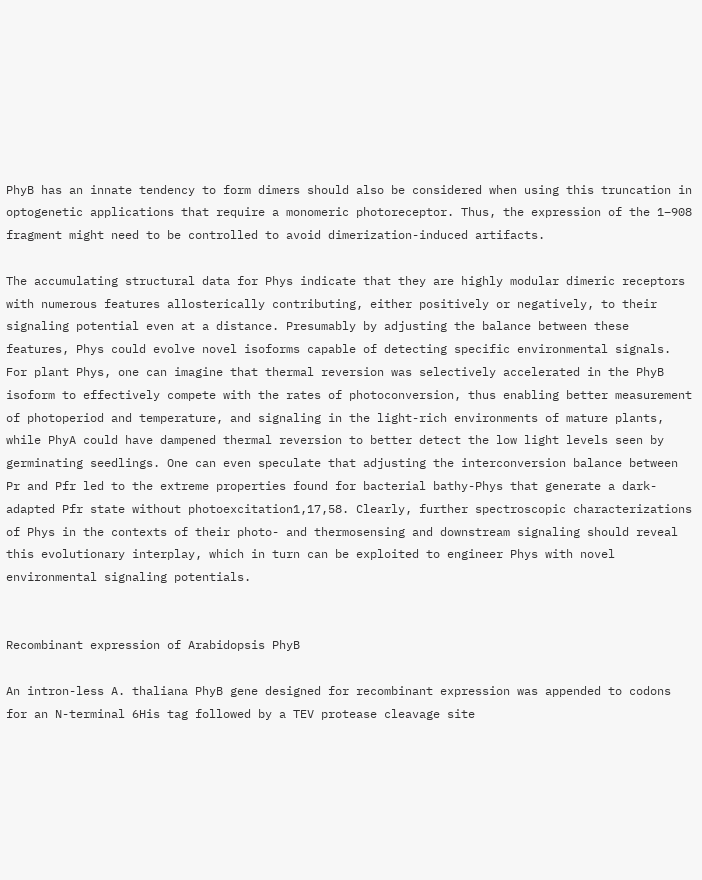PhyB has an innate tendency to form dimers should also be considered when using this truncation in optogenetic applications that require a monomeric photoreceptor. Thus, the expression of the 1–908 fragment might need to be controlled to avoid dimerization-induced artifacts.

The accumulating structural data for Phys indicate that they are highly modular dimeric receptors with numerous features allosterically contributing, either positively or negatively, to their signaling potential even at a distance. Presumably by adjusting the balance between these features, Phys could evolve novel isoforms capable of detecting specific environmental signals. For plant Phys, one can imagine that thermal reversion was selectively accelerated in the PhyB isoform to effectively compete with the rates of photoconversion, thus enabling better measurement of photoperiod and temperature, and signaling in the light-rich environments of mature plants, while PhyA could have dampened thermal reversion to better detect the low light levels seen by germinating seedlings. One can even speculate that adjusting the interconversion balance between Pr and Pfr led to the extreme properties found for bacterial bathy-Phys that generate a dark-adapted Pfr state without photoexcitation1,17,58. Clearly, further spectroscopic characterizations of Phys in the contexts of their photo- and thermosensing and downstream signaling should reveal this evolutionary interplay, which in turn can be exploited to engineer Phys with novel environmental signaling potentials.


Recombinant expression of Arabidopsis PhyB

An intron-less A. thaliana PhyB gene designed for recombinant expression was appended to codons for an N-terminal 6His tag followed by a TEV protease cleavage site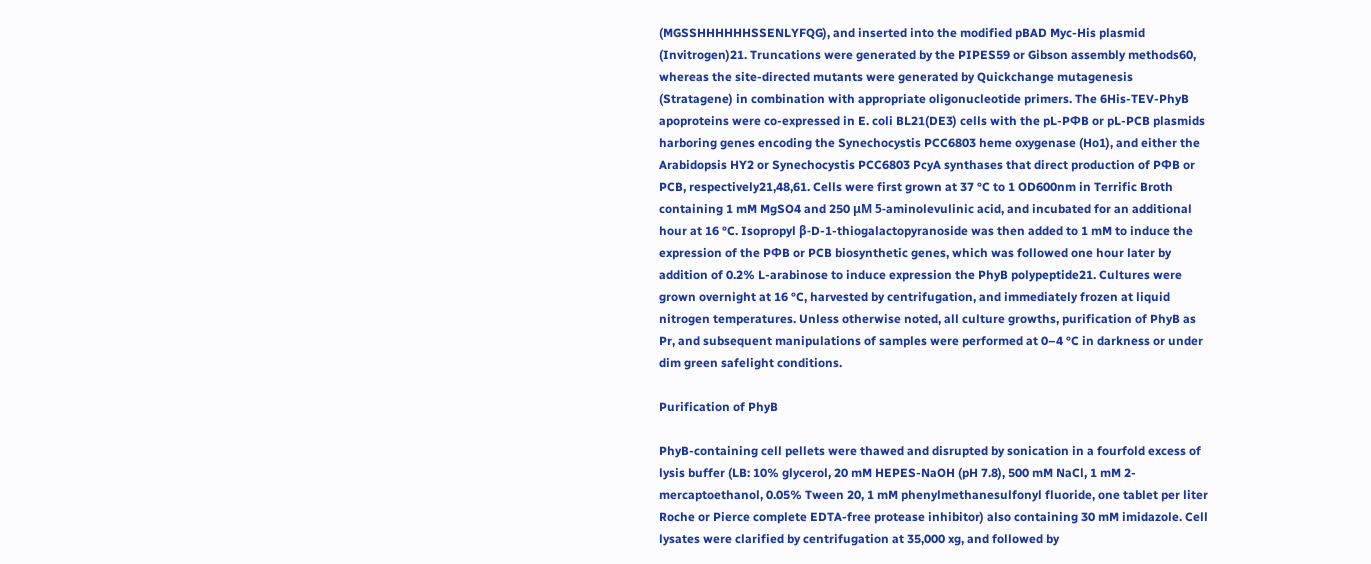(MGSSHHHHHHSSENLYFQG), and inserted into the modified pBAD Myc-His plasmid (Invitrogen)21. Truncations were generated by the PIPES59 or Gibson assembly methods60, whereas the site-directed mutants were generated by Quickchange mutagenesis (Stratagene) in combination with appropriate oligonucleotide primers. The 6His-TEV-PhyB apoproteins were co-expressed in E. coli BL21(DE3) cells with the pL-PΦB or pL-PCB plasmids harboring genes encoding the Synechocystis PCC6803 heme oxygenase (Ho1), and either the Arabidopsis HY2 or Synechocystis PCC6803 PcyA synthases that direct production of PΦB or PCB, respectively21,48,61. Cells were first grown at 37 °C to 1 OD600nm in Terrific Broth containing 1 mM MgSO4 and 250 μM 5-aminolevulinic acid, and incubated for an additional hour at 16 °C. Isopropyl β-D-1-thiogalactopyranoside was then added to 1 mM to induce the expression of the PΦB or PCB biosynthetic genes, which was followed one hour later by addition of 0.2% L-arabinose to induce expression the PhyB polypeptide21. Cultures were grown overnight at 16 °C, harvested by centrifugation, and immediately frozen at liquid nitrogen temperatures. Unless otherwise noted, all culture growths, purification of PhyB as Pr, and subsequent manipulations of samples were performed at 0–4 °C in darkness or under dim green safelight conditions.

Purification of PhyB

PhyB-containing cell pellets were thawed and disrupted by sonication in a fourfold excess of lysis buffer (LB: 10% glycerol, 20 mM HEPES-NaOH (pH 7.8), 500 mM NaCl, 1 mM 2-mercaptoethanol, 0.05% Tween 20, 1 mM phenylmethanesulfonyl fluoride, one tablet per liter Roche or Pierce complete EDTA-free protease inhibitor) also containing 30 mM imidazole. Cell lysates were clarified by centrifugation at 35,000 xg, and followed by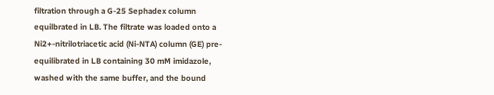filtration through a G-25 Sephadex column equilbrated in LB. The filtrate was loaded onto a Ni2+-nitrilotriacetic acid (Ni-NTA) column (GE) pre-equilibrated in LB containing 30 mM imidazole, washed with the same buffer, and the bound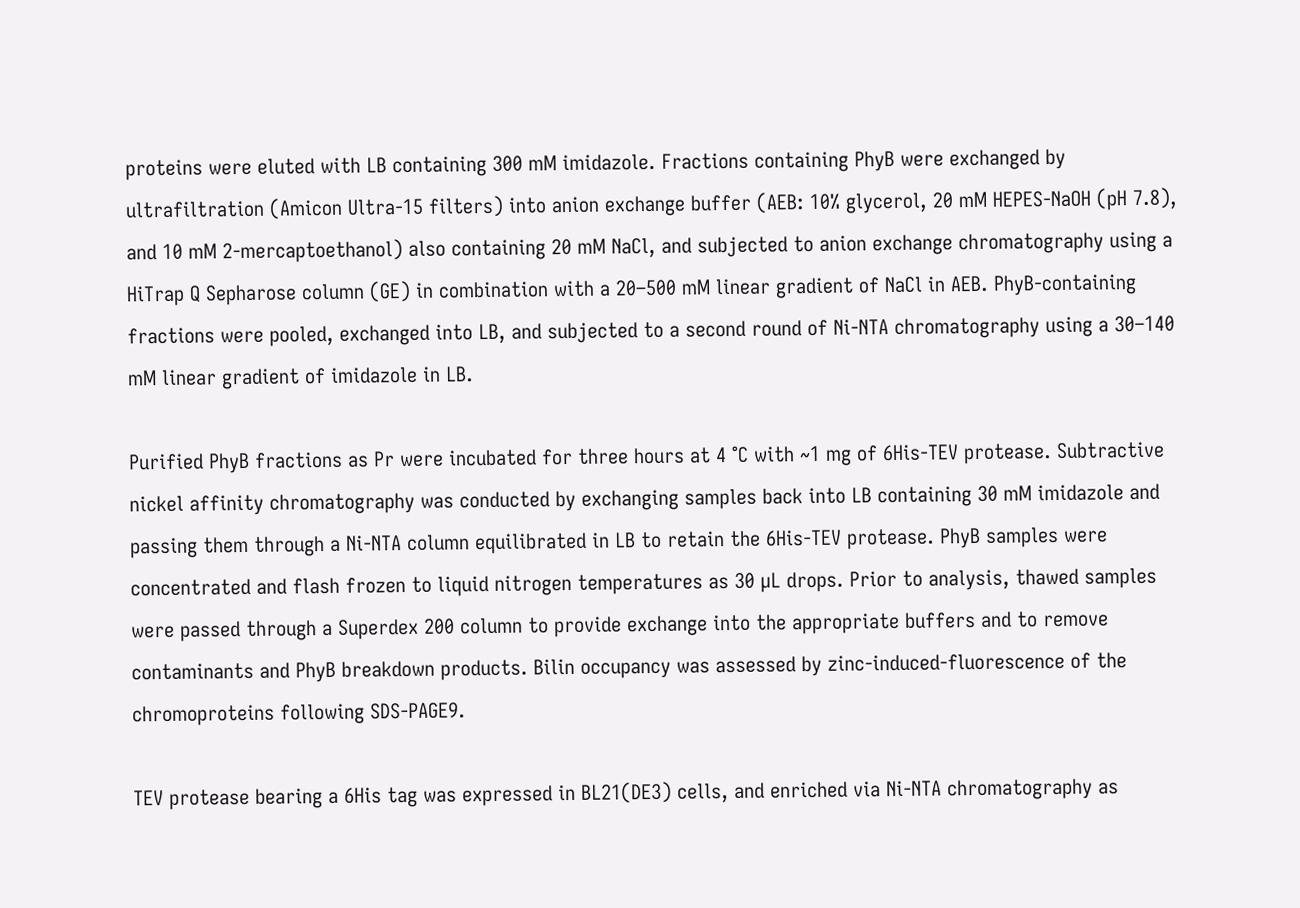proteins were eluted with LB containing 300 mM imidazole. Fractions containing PhyB were exchanged by ultrafiltration (Amicon Ultra-15 filters) into anion exchange buffer (AEB: 10% glycerol, 20 mM HEPES-NaOH (pH 7.8), and 10 mM 2-mercaptoethanol) also containing 20 mM NaCl, and subjected to anion exchange chromatography using a HiTrap Q Sepharose column (GE) in combination with a 20–500 mM linear gradient of NaCl in AEB. PhyB-containing fractions were pooled, exchanged into LB, and subjected to a second round of Ni-NTA chromatography using a 30–140 mM linear gradient of imidazole in LB.

Purified PhyB fractions as Pr were incubated for three hours at 4 °C with ~1 mg of 6His-TEV protease. Subtractive nickel affinity chromatography was conducted by exchanging samples back into LB containing 30 mM imidazole and passing them through a Ni-NTA column equilibrated in LB to retain the 6His-TEV protease. PhyB samples were concentrated and flash frozen to liquid nitrogen temperatures as 30 µL drops. Prior to analysis, thawed samples were passed through a Superdex 200 column to provide exchange into the appropriate buffers and to remove contaminants and PhyB breakdown products. Bilin occupancy was assessed by zinc-induced-fluorescence of the chromoproteins following SDS-PAGE9.

TEV protease bearing a 6His tag was expressed in BL21(DE3) cells, and enriched via Ni-NTA chromatography as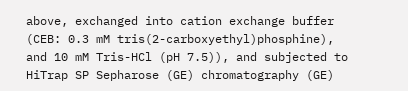above, exchanged into cation exchange buffer (CEB: 0.3 mM tris(2-carboxyethyl)phosphine), and 10 mM Tris-HCl (pH 7.5)), and subjected to HiTrap SP Sepharose (GE) chromatography (GE)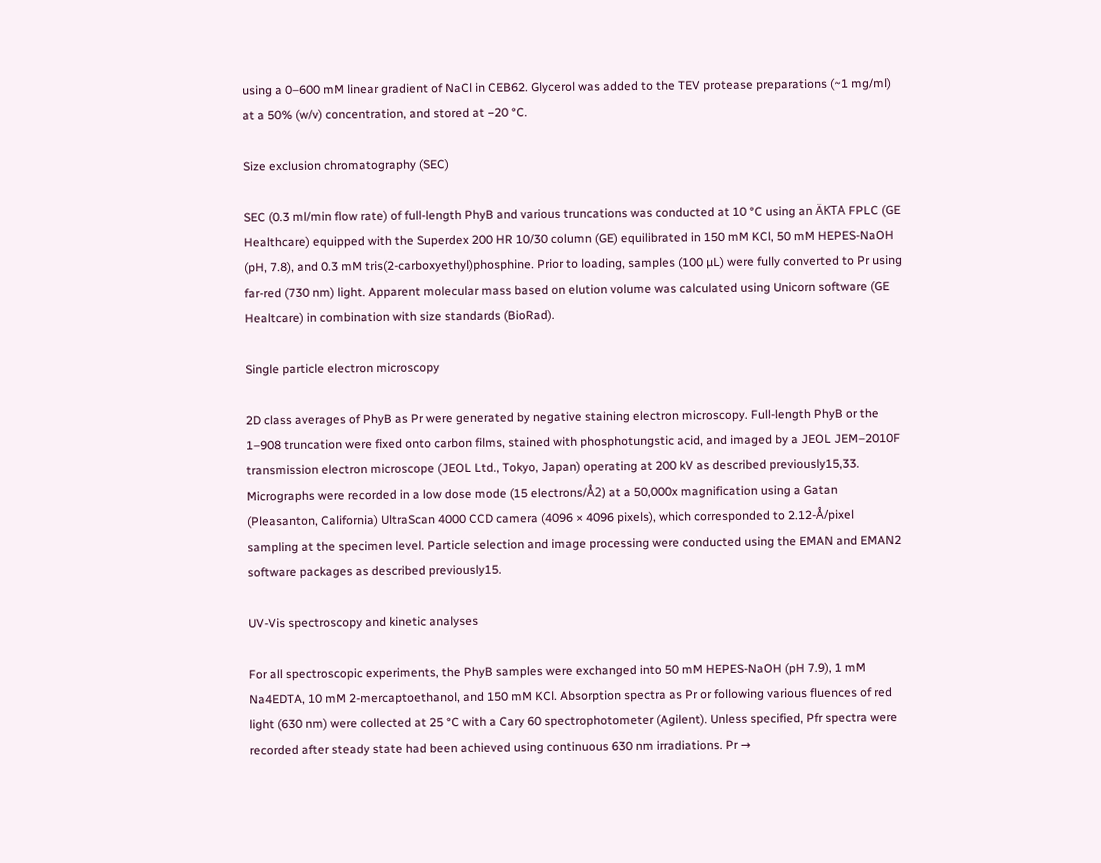using a 0–600 mM linear gradient of NaCl in CEB62. Glycerol was added to the TEV protease preparations (~1 mg/ml) at a 50% (w/v) concentration, and stored at −20 °C.

Size exclusion chromatography (SEC)

SEC (0.3 ml/min flow rate) of full-length PhyB and various truncations was conducted at 10 °C using an ÄKTA FPLC (GE Healthcare) equipped with the Superdex 200 HR 10/30 column (GE) equilibrated in 150 mM KCl, 50 mM HEPES-NaOH (pH, 7.8), and 0.3 mM tris(2-carboxyethyl)phosphine. Prior to loading, samples (100 µL) were fully converted to Pr using far-red (730 nm) light. Apparent molecular mass based on elution volume was calculated using Unicorn software (GE Healtcare) in combination with size standards (BioRad).

Single particle electron microscopy

2D class averages of PhyB as Pr were generated by negative staining electron microscopy. Full-length PhyB or the 1–908 truncation were fixed onto carbon films, stained with phosphotungstic acid, and imaged by a JEOL JEM–2010F transmission electron microscope (JEOL Ltd., Tokyo, Japan) operating at 200 kV as described previously15,33. Micrographs were recorded in a low dose mode (15 electrons/Å2) at a 50,000x magnification using a Gatan (Pleasanton, California) UltraScan 4000 CCD camera (4096 × 4096 pixels), which corresponded to 2.12-Å/pixel sampling at the specimen level. Particle selection and image processing were conducted using the EMAN and EMAN2 software packages as described previously15.

UV-Vis spectroscopy and kinetic analyses

For all spectroscopic experiments, the PhyB samples were exchanged into 50 mM HEPES-NaOH (pH 7.9), 1 mM Na4EDTA, 10 mM 2-mercaptoethanol, and 150 mM KCl. Absorption spectra as Pr or following various fluences of red light (630 nm) were collected at 25 °C with a Cary 60 spectrophotometer (Agilent). Unless specified, Pfr spectra were recorded after steady state had been achieved using continuous 630 nm irradiations. Pr →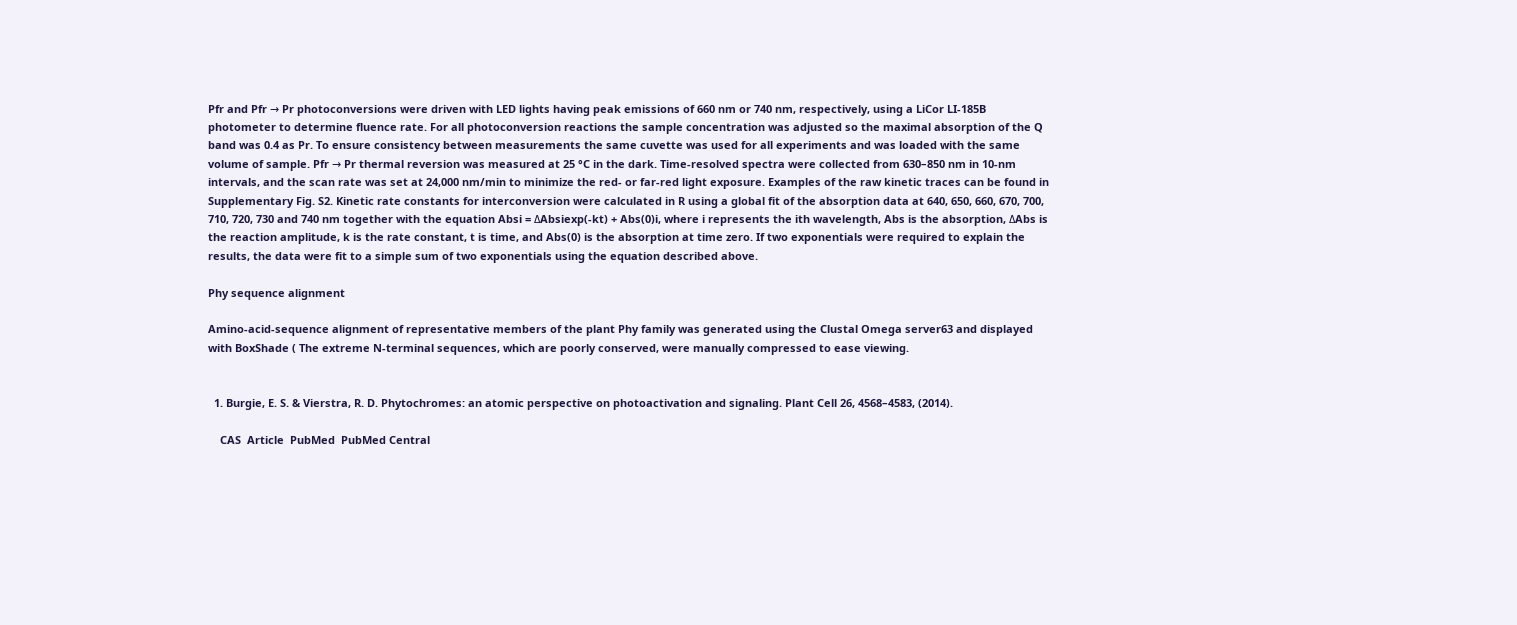Pfr and Pfr → Pr photoconversions were driven with LED lights having peak emissions of 660 nm or 740 nm, respectively, using a LiCor LI-185B photometer to determine fluence rate. For all photoconversion reactions the sample concentration was adjusted so the maximal absorption of the Q band was 0.4 as Pr. To ensure consistency between measurements the same cuvette was used for all experiments and was loaded with the same volume of sample. Pfr → Pr thermal reversion was measured at 25 °C in the dark. Time-resolved spectra were collected from 630–850 nm in 10-nm intervals, and the scan rate was set at 24,000 nm/min to minimize the red- or far-red light exposure. Examples of the raw kinetic traces can be found in Supplementary Fig. S2. Kinetic rate constants for interconversion were calculated in R using a global fit of the absorption data at 640, 650, 660, 670, 700, 710, 720, 730 and 740 nm together with the equation Absi = ΔAbsiexp(-kt) + Abs(0)i, where i represents the ith wavelength, Abs is the absorption, ΔAbs is the reaction amplitude, k is the rate constant, t is time, and Abs(0) is the absorption at time zero. If two exponentials were required to explain the results, the data were fit to a simple sum of two exponentials using the equation described above.

Phy sequence alignment

Amino-acid-sequence alignment of representative members of the plant Phy family was generated using the Clustal Omega server63 and displayed with BoxShade ( The extreme N-terminal sequences, which are poorly conserved, were manually compressed to ease viewing.


  1. Burgie, E. S. & Vierstra, R. D. Phytochromes: an atomic perspective on photoactivation and signaling. Plant Cell 26, 4568–4583, (2014).

    CAS  Article  PubMed  PubMed Central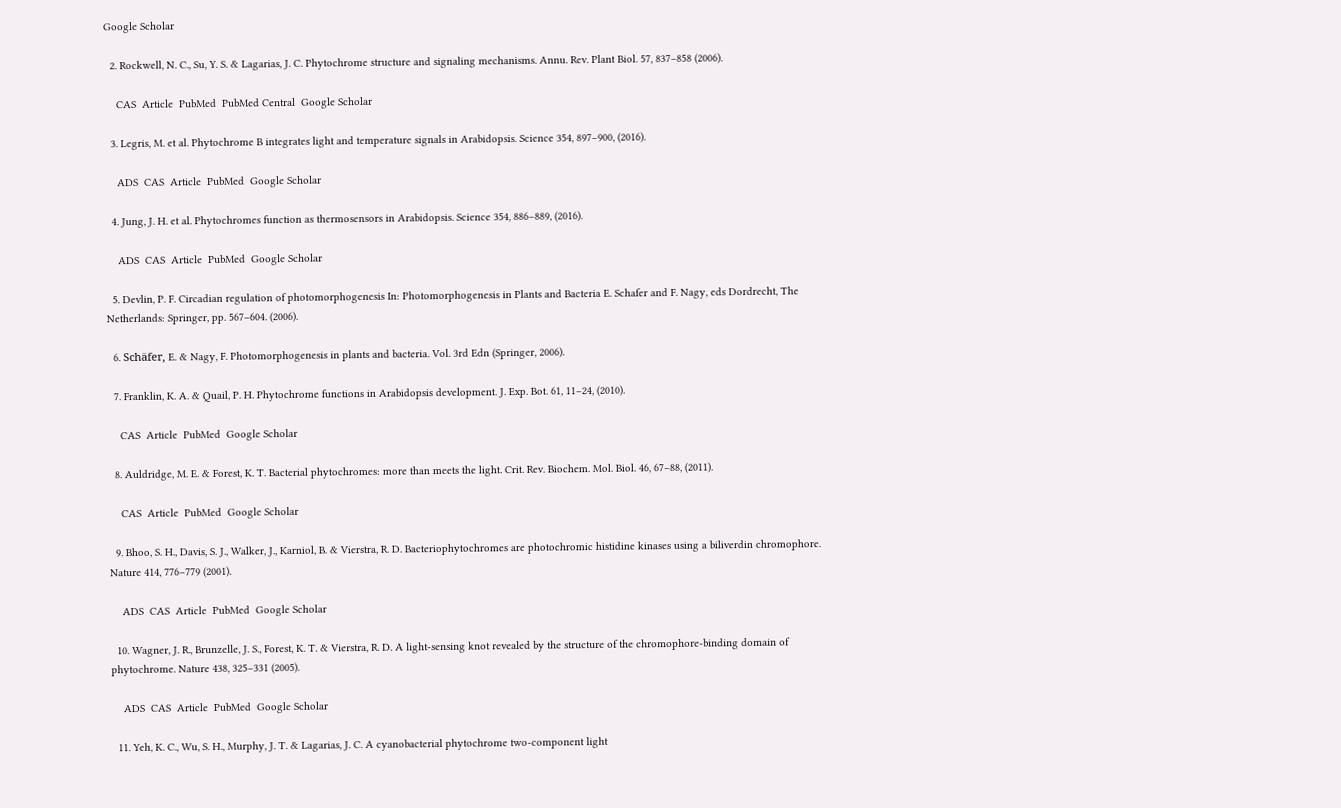Google Scholar

  2. Rockwell, N. C., Su, Y. S. & Lagarias, J. C. Phytochrome structure and signaling mechanisms. Annu. Rev. Plant Biol. 57, 837–858 (2006).

    CAS  Article  PubMed  PubMed Central  Google Scholar

  3. Legris, M. et al. Phytochrome B integrates light and temperature signals in Arabidopsis. Science 354, 897–900, (2016).

    ADS  CAS  Article  PubMed  Google Scholar

  4. Jung, J. H. et al. Phytochromes function as thermosensors in Arabidopsis. Science 354, 886–889, (2016).

    ADS  CAS  Article  PubMed  Google Scholar

  5. Devlin, P. F. Circadian regulation of photomorphogenesis In: Photomorphogenesis in Plants and Bacteria E. Schafer and F. Nagy, eds Dordrecht, The Netherlands: Springer, pp. 567–604. (2006).

  6. Schäfer, E. & Nagy, F. Photomorphogenesis in plants and bacteria. Vol. 3rd Edn (Springer, 2006).

  7. Franklin, K. A. & Quail, P. H. Phytochrome functions in Arabidopsis development. J. Exp. Bot. 61, 11–24, (2010).

    CAS  Article  PubMed  Google Scholar

  8. Auldridge, M. E. & Forest, K. T. Bacterial phytochromes: more than meets the light. Crit. Rev. Biochem. Mol. Biol. 46, 67–88, (2011).

    CAS  Article  PubMed  Google Scholar

  9. Bhoo, S. H., Davis, S. J., Walker, J., Karniol, B. & Vierstra, R. D. Bacteriophytochromes are photochromic histidine kinases using a biliverdin chromophore. Nature 414, 776–779 (2001).

    ADS  CAS  Article  PubMed  Google Scholar

  10. Wagner, J. R., Brunzelle, J. S., Forest, K. T. & Vierstra, R. D. A light-sensing knot revealed by the structure of the chromophore-binding domain of phytochrome. Nature 438, 325–331 (2005).

    ADS  CAS  Article  PubMed  Google Scholar

  11. Yeh, K. C., Wu, S. H., Murphy, J. T. & Lagarias, J. C. A cyanobacterial phytochrome two-component light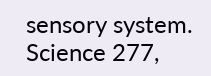sensory system. Science 277,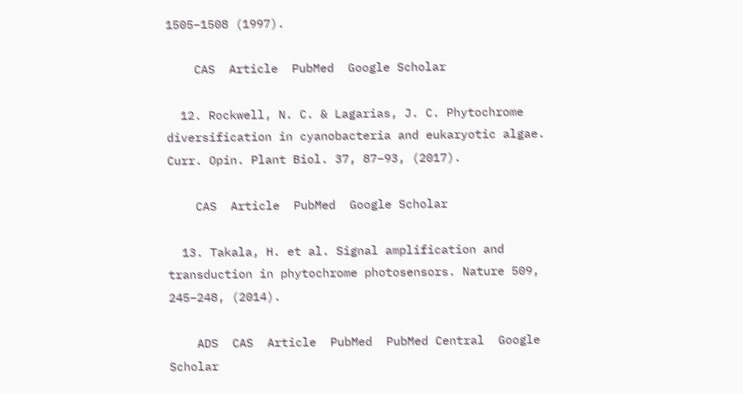1505–1508 (1997).

    CAS  Article  PubMed  Google Scholar

  12. Rockwell, N. C. & Lagarias, J. C. Phytochrome diversification in cyanobacteria and eukaryotic algae. Curr. Opin. Plant Biol. 37, 87–93, (2017).

    CAS  Article  PubMed  Google Scholar

  13. Takala, H. et al. Signal amplification and transduction in phytochrome photosensors. Nature 509, 245–248, (2014).

    ADS  CAS  Article  PubMed  PubMed Central  Google Scholar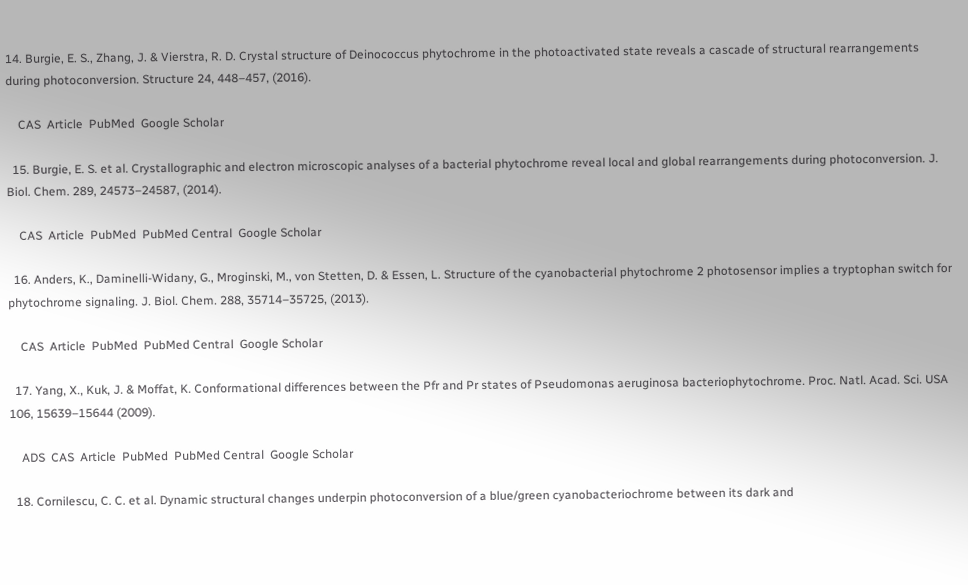14. Burgie, E. S., Zhang, J. & Vierstra, R. D. Crystal structure of Deinococcus phytochrome in the photoactivated state reveals a cascade of structural rearrangements during photoconversion. Structure 24, 448–457, (2016).

    CAS  Article  PubMed  Google Scholar

  15. Burgie, E. S. et al. Crystallographic and electron microscopic analyses of a bacterial phytochrome reveal local and global rearrangements during photoconversion. J. Biol. Chem. 289, 24573–24587, (2014).

    CAS  Article  PubMed  PubMed Central  Google Scholar

  16. Anders, K., Daminelli-Widany, G., Mroginski, M., von Stetten, D. & Essen, L. Structure of the cyanobacterial phytochrome 2 photosensor implies a tryptophan switch for phytochrome signaling. J. Biol. Chem. 288, 35714–35725, (2013).

    CAS  Article  PubMed  PubMed Central  Google Scholar

  17. Yang, X., Kuk, J. & Moffat, K. Conformational differences between the Pfr and Pr states of Pseudomonas aeruginosa bacteriophytochrome. Proc. Natl. Acad. Sci. USA 106, 15639–15644 (2009).

    ADS  CAS  Article  PubMed  PubMed Central  Google Scholar

  18. Cornilescu, C. C. et al. Dynamic structural changes underpin photoconversion of a blue/green cyanobacteriochrome between its dark and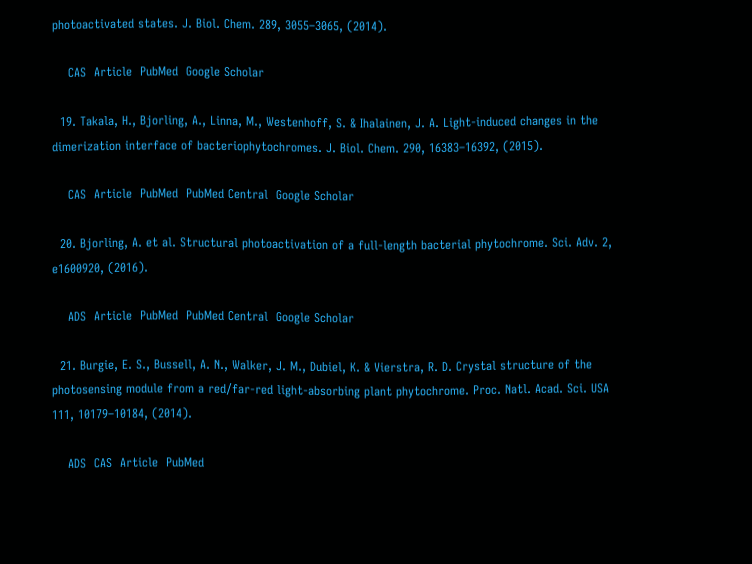photoactivated states. J. Biol. Chem. 289, 3055–3065, (2014).

    CAS  Article  PubMed  Google Scholar

  19. Takala, H., Bjorling, A., Linna, M., Westenhoff, S. & Ihalainen, J. A. Light-induced changes in the dimerization interface of bacteriophytochromes. J. Biol. Chem. 290, 16383–16392, (2015).

    CAS  Article  PubMed  PubMed Central  Google Scholar

  20. Bjorling, A. et al. Structural photoactivation of a full-length bacterial phytochrome. Sci. Adv. 2, e1600920, (2016).

    ADS  Article  PubMed  PubMed Central  Google Scholar

  21. Burgie, E. S., Bussell, A. N., Walker, J. M., Dubiel, K. & Vierstra, R. D. Crystal structure of the photosensing module from a red/far-red light-absorbing plant phytochrome. Proc. Natl. Acad. Sci. USA 111, 10179–10184, (2014).

    ADS  CAS  Article  PubMed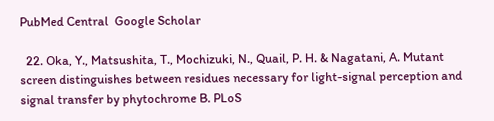PubMed Central  Google Scholar

  22. Oka, Y., Matsushita, T., Mochizuki, N., Quail, P. H. & Nagatani, A. Mutant screen distinguishes between residues necessary for light-signal perception and signal transfer by phytochrome B. PLoS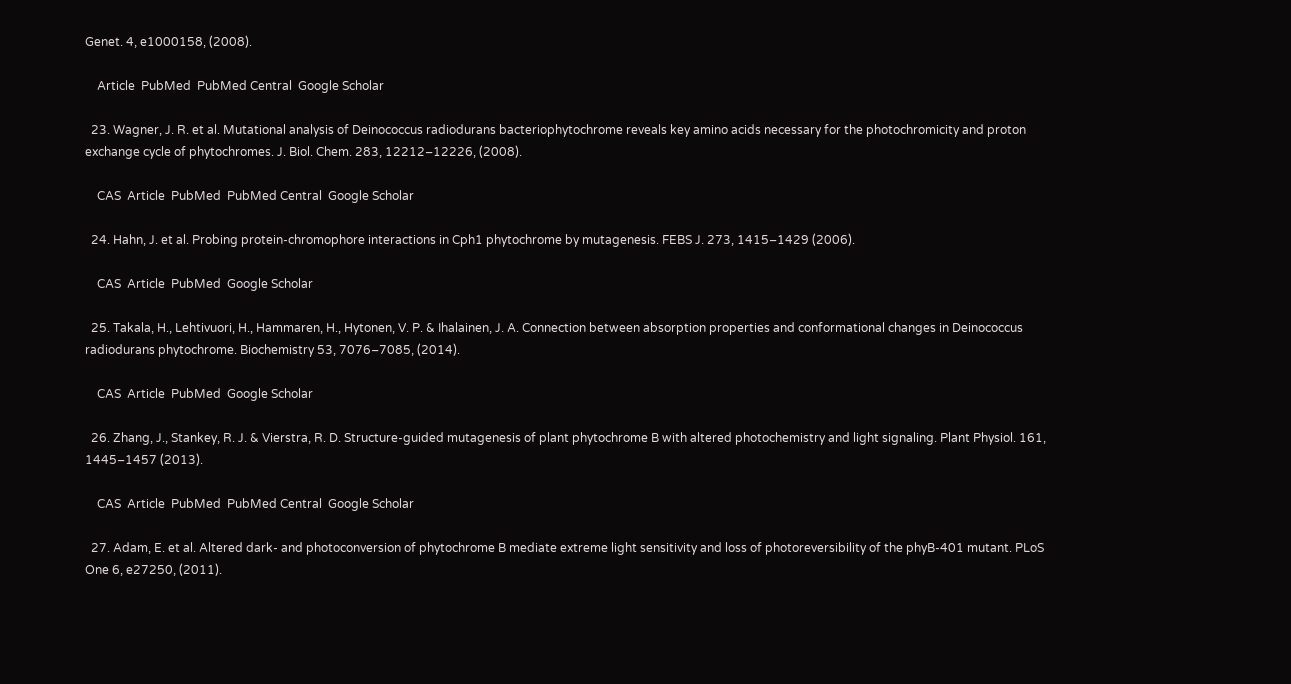Genet. 4, e1000158, (2008).

    Article  PubMed  PubMed Central  Google Scholar

  23. Wagner, J. R. et al. Mutational analysis of Deinococcus radiodurans bacteriophytochrome reveals key amino acids necessary for the photochromicity and proton exchange cycle of phytochromes. J. Biol. Chem. 283, 12212–12226, (2008).

    CAS  Article  PubMed  PubMed Central  Google Scholar

  24. Hahn, J. et al. Probing protein-chromophore interactions in Cph1 phytochrome by mutagenesis. FEBS J. 273, 1415–1429 (2006).

    CAS  Article  PubMed  Google Scholar

  25. Takala, H., Lehtivuori, H., Hammaren, H., Hytonen, V. P. & Ihalainen, J. A. Connection between absorption properties and conformational changes in Deinococcus radiodurans phytochrome. Biochemistry 53, 7076–7085, (2014).

    CAS  Article  PubMed  Google Scholar

  26. Zhang, J., Stankey, R. J. & Vierstra, R. D. Structure-guided mutagenesis of plant phytochrome B with altered photochemistry and light signaling. Plant Physiol. 161, 1445–1457 (2013).

    CAS  Article  PubMed  PubMed Central  Google Scholar

  27. Adam, E. et al. Altered dark- and photoconversion of phytochrome B mediate extreme light sensitivity and loss of photoreversibility of the phyB-401 mutant. PLoS One 6, e27250, (2011).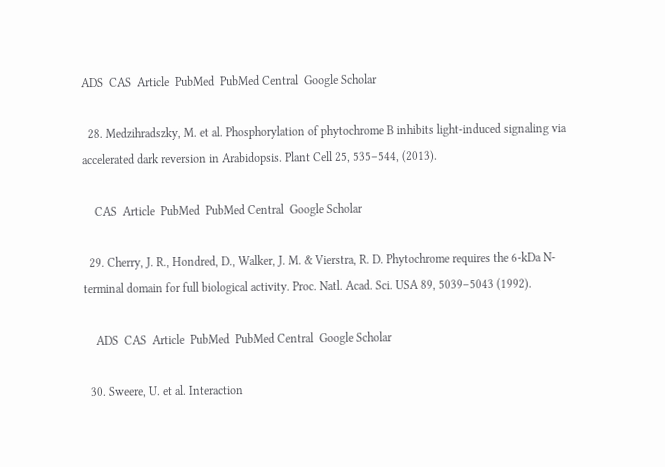ADS  CAS  Article  PubMed  PubMed Central  Google Scholar

  28. Medzihradszky, M. et al. Phosphorylation of phytochrome B inhibits light-induced signaling via accelerated dark reversion in Arabidopsis. Plant Cell 25, 535–544, (2013).

    CAS  Article  PubMed  PubMed Central  Google Scholar

  29. Cherry, J. R., Hondred, D., Walker, J. M. & Vierstra, R. D. Phytochrome requires the 6-kDa N-terminal domain for full biological activity. Proc. Natl. Acad. Sci. USA 89, 5039–5043 (1992).

    ADS  CAS  Article  PubMed  PubMed Central  Google Scholar

  30. Sweere, U. et al. Interaction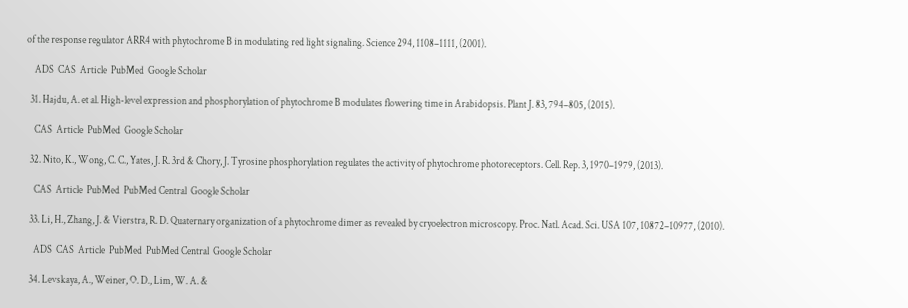of the response regulator ARR4 with phytochrome B in modulating red light signaling. Science 294, 1108–1111, (2001).

    ADS  CAS  Article  PubMed  Google Scholar

  31. Hajdu, A. et al. High-level expression and phosphorylation of phytochrome B modulates flowering time in Arabidopsis. Plant J. 83, 794–805, (2015).

    CAS  Article  PubMed  Google Scholar

  32. Nito, K., Wong, C. C., Yates, J. R. 3rd & Chory, J. Tyrosine phosphorylation regulates the activity of phytochrome photoreceptors. Cell. Rep. 3, 1970–1979, (2013).

    CAS  Article  PubMed  PubMed Central  Google Scholar

  33. Li, H., Zhang, J. & Vierstra, R. D. Quaternary organization of a phytochrome dimer as revealed by cryoelectron microscopy. Proc. Natl. Acad. Sci. USA 107, 10872–10977, (2010).

    ADS  CAS  Article  PubMed  PubMed Central  Google Scholar

  34. Levskaya, A., Weiner, O. D., Lim, W. A. &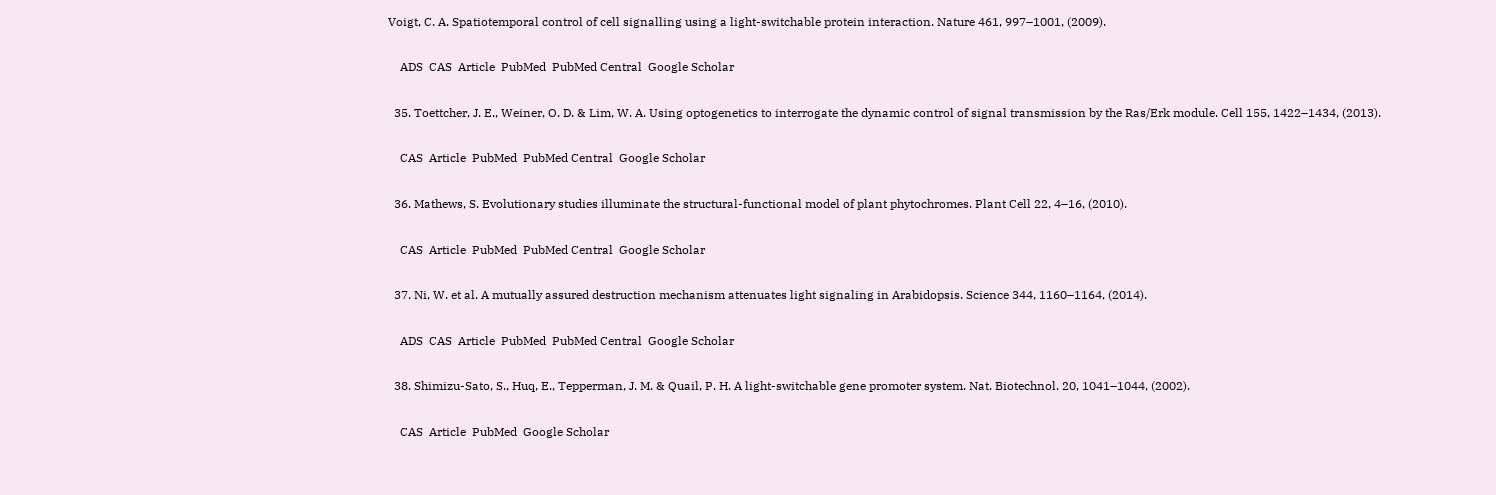Voigt, C. A. Spatiotemporal control of cell signalling using a light-switchable protein interaction. Nature 461, 997–1001, (2009).

    ADS  CAS  Article  PubMed  PubMed Central  Google Scholar

  35. Toettcher, J. E., Weiner, O. D. & Lim, W. A. Using optogenetics to interrogate the dynamic control of signal transmission by the Ras/Erk module. Cell 155, 1422–1434, (2013).

    CAS  Article  PubMed  PubMed Central  Google Scholar

  36. Mathews, S. Evolutionary studies illuminate the structural-functional model of plant phytochromes. Plant Cell 22, 4–16, (2010).

    CAS  Article  PubMed  PubMed Central  Google Scholar

  37. Ni, W. et al. A mutually assured destruction mechanism attenuates light signaling in Arabidopsis. Science 344, 1160–1164, (2014).

    ADS  CAS  Article  PubMed  PubMed Central  Google Scholar

  38. Shimizu-Sato, S., Huq, E., Tepperman, J. M. & Quail, P. H. A light-switchable gene promoter system. Nat. Biotechnol. 20, 1041–1044, (2002).

    CAS  Article  PubMed  Google Scholar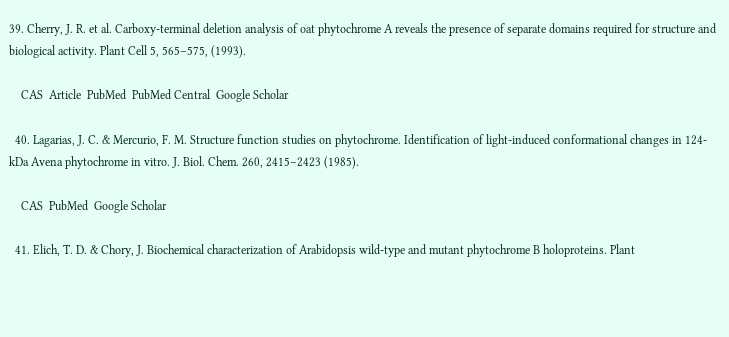39. Cherry, J. R. et al. Carboxy-terminal deletion analysis of oat phytochrome A reveals the presence of separate domains required for structure and biological activity. Plant Cell 5, 565–575, (1993).

    CAS  Article  PubMed  PubMed Central  Google Scholar

  40. Lagarias, J. C. & Mercurio, F. M. Structure function studies on phytochrome. Identification of light-induced conformational changes in 124-kDa Avena phytochrome in vitro. J. Biol. Chem. 260, 2415–2423 (1985).

    CAS  PubMed  Google Scholar

  41. Elich, T. D. & Chory, J. Biochemical characterization of Arabidopsis wild-type and mutant phytochrome B holoproteins. Plant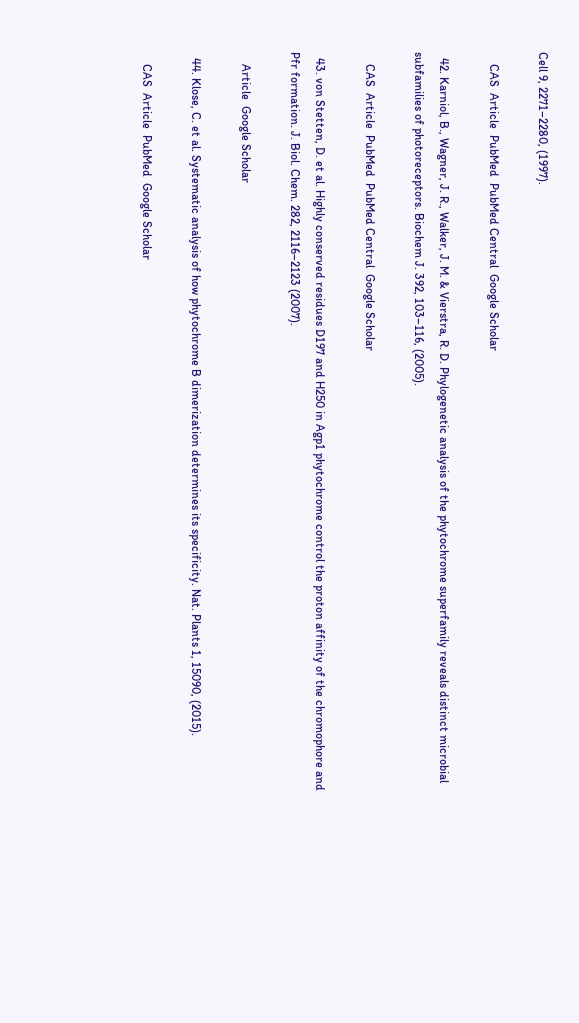Cell 9, 2271–2280, (1997).

    CAS  Article  PubMed  PubMed Central  Google Scholar

  42. Karniol, B., Wagner, J. R., Walker, J. M. & Vierstra, R. D. Phylogenetic analysis of the phytochrome superfamily reveals distinct microbial subfamilies of photoreceptors. Biochem J. 392, 103–116, (2005).

    CAS  Article  PubMed  PubMed Central  Google Scholar

  43. von Stetten, D. et al. Highly conserved residues D197 and H250 in Agp1 phytochrome control the proton affinity of the chromophore and Pfr formation. J. Biol. Chem. 282, 2116–2123 (2007).

    Article  Google Scholar

  44. Klose, C. et al. Systematic analysis of how phytochrome B dimerization determines its specificity. Nat. Plants 1, 15090, (2015).

    CAS  Article  PubMed  Google Scholar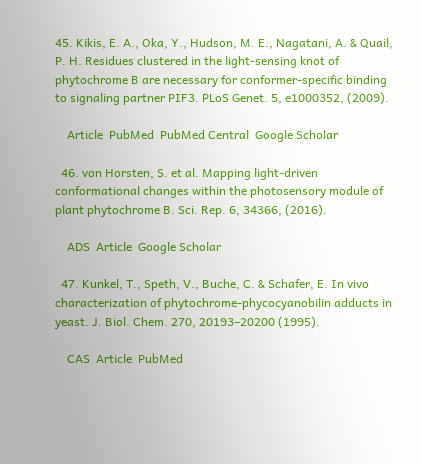45. Kikis, E. A., Oka, Y., Hudson, M. E., Nagatani, A. & Quail, P. H. Residues clustered in the light-sensing knot of phytochrome B are necessary for conformer-specific binding to signaling partner PIF3. PLoS Genet. 5, e1000352, (2009).

    Article  PubMed  PubMed Central  Google Scholar

  46. von Horsten, S. et al. Mapping light-driven conformational changes within the photosensory module of plant phytochrome B. Sci. Rep. 6, 34366, (2016).

    ADS  Article  Google Scholar

  47. Kunkel, T., Speth, V., Buche, C. & Schafer, E. In vivo characterization of phytochrome-phycocyanobilin adducts in yeast. J. Biol. Chem. 270, 20193–20200 (1995).

    CAS  Article  PubMed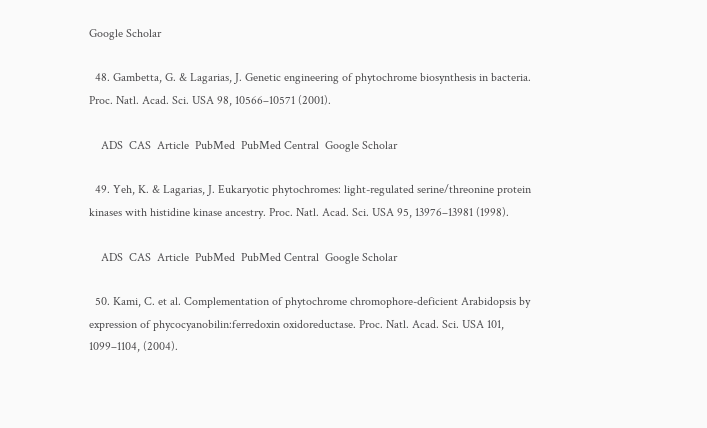Google Scholar

  48. Gambetta, G. & Lagarias, J. Genetic engineering of phytochrome biosynthesis in bacteria. Proc. Natl. Acad. Sci. USA 98, 10566–10571 (2001).

    ADS  CAS  Article  PubMed  PubMed Central  Google Scholar

  49. Yeh, K. & Lagarias, J. Eukaryotic phytochromes: light-regulated serine/threonine protein kinases with histidine kinase ancestry. Proc. Natl. Acad. Sci. USA 95, 13976–13981 (1998).

    ADS  CAS  Article  PubMed  PubMed Central  Google Scholar

  50. Kami, C. et al. Complementation of phytochrome chromophore-deficient Arabidopsis by expression of phycocyanobilin:ferredoxin oxidoreductase. Proc. Natl. Acad. Sci. USA 101, 1099–1104, (2004).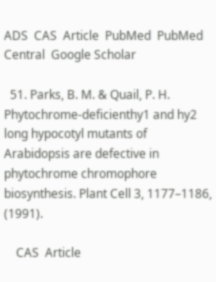ADS  CAS  Article  PubMed  PubMed Central  Google Scholar

  51. Parks, B. M. & Quail, P. H. Phytochrome-deficienthy1 and hy2 long hypocotyl mutants of Arabidopsis are defective in phytochrome chromophore biosynthesis. Plant Cell 3, 1177–1186, (1991).

    CAS  Article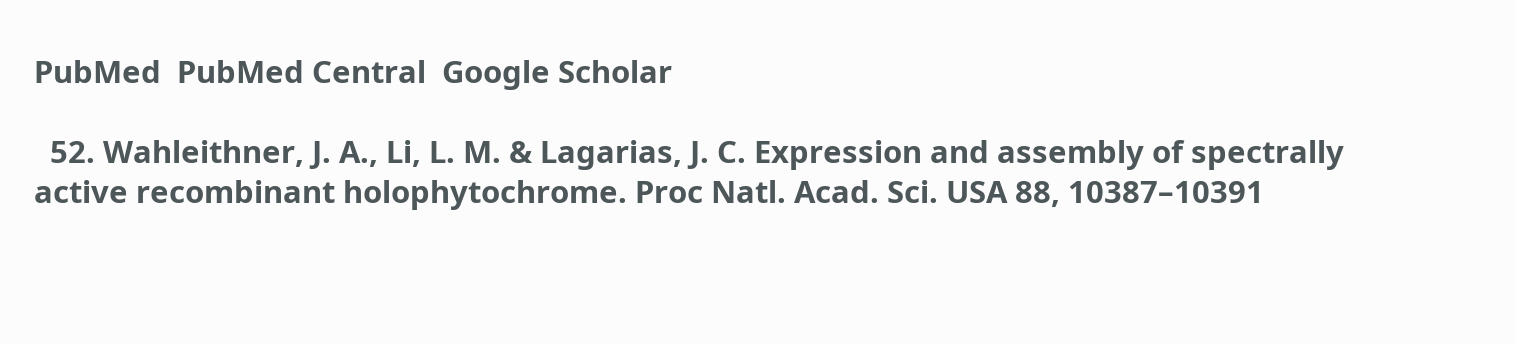PubMed  PubMed Central  Google Scholar

  52. Wahleithner, J. A., Li, L. M. & Lagarias, J. C. Expression and assembly of spectrally active recombinant holophytochrome. Proc Natl. Acad. Sci. USA 88, 10387–10391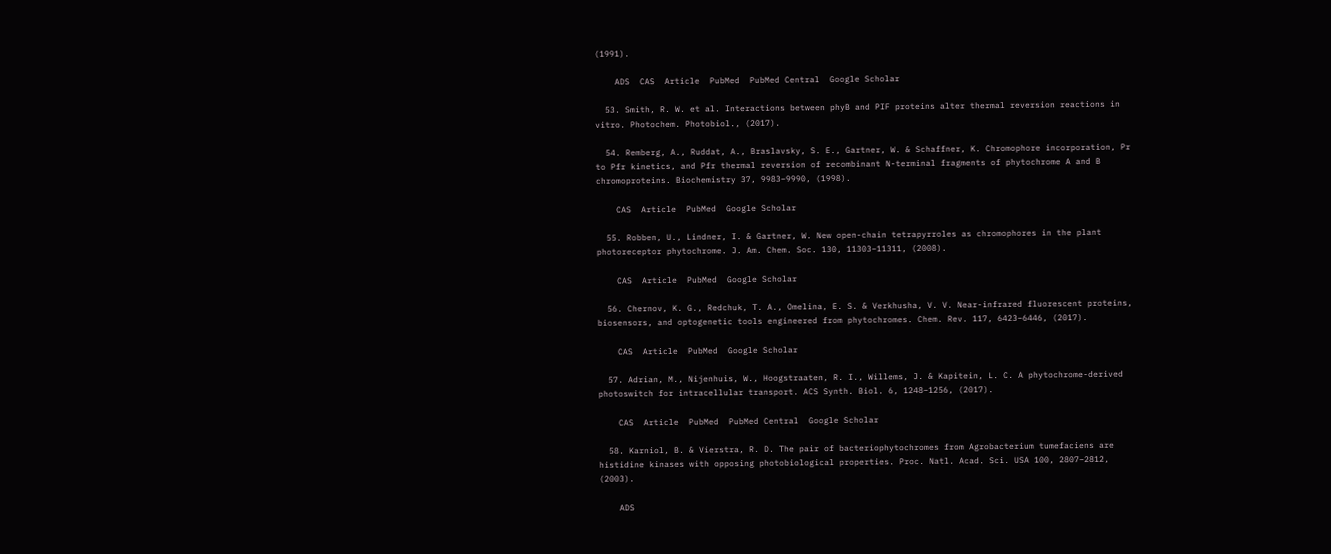(1991).

    ADS  CAS  Article  PubMed  PubMed Central  Google Scholar

  53. Smith, R. W. et al. Interactions between phyB and PIF proteins alter thermal reversion reactions in vitro. Photochem. Photobiol., (2017).

  54. Remberg, A., Ruddat, A., Braslavsky, S. E., Gartner, W. & Schaffner, K. Chromophore incorporation, Pr to Pfr kinetics, and Pfr thermal reversion of recombinant N-terminal fragments of phytochrome A and B chromoproteins. Biochemistry 37, 9983–9990, (1998).

    CAS  Article  PubMed  Google Scholar

  55. Robben, U., Lindner, I. & Gartner, W. New open-chain tetrapyrroles as chromophores in the plant photoreceptor phytochrome. J. Am. Chem. Soc. 130, 11303–11311, (2008).

    CAS  Article  PubMed  Google Scholar

  56. Chernov, K. G., Redchuk, T. A., Omelina, E. S. & Verkhusha, V. V. Near-infrared fluorescent proteins, biosensors, and optogenetic tools engineered from phytochromes. Chem. Rev. 117, 6423–6446, (2017).

    CAS  Article  PubMed  Google Scholar

  57. Adrian, M., Nijenhuis, W., Hoogstraaten, R. I., Willems, J. & Kapitein, L. C. A phytochrome-derived photoswitch for intracellular transport. ACS Synth. Biol. 6, 1248–1256, (2017).

    CAS  Article  PubMed  PubMed Central  Google Scholar

  58. Karniol, B. & Vierstra, R. D. The pair of bacteriophytochromes from Agrobacterium tumefaciens are histidine kinases with opposing photobiological properties. Proc. Natl. Acad. Sci. USA 100, 2807–2812, (2003).

    ADS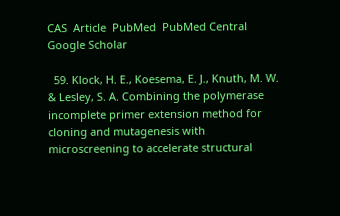CAS  Article  PubMed  PubMed Central  Google Scholar

  59. Klock, H. E., Koesema, E. J., Knuth, M. W. & Lesley, S. A. Combining the polymerase incomplete primer extension method for cloning and mutagenesis with microscreening to accelerate structural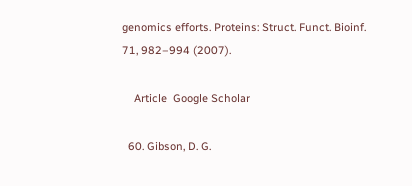genomics efforts. Proteins: Struct. Funct. Bioinf. 71, 982–994 (2007).

    Article  Google Scholar

  60. Gibson, D. G.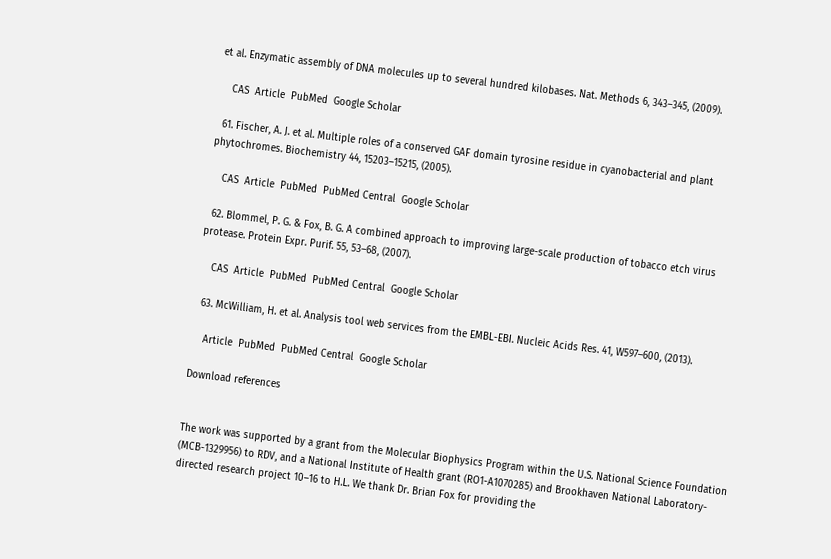et al. Enzymatic assembly of DNA molecules up to several hundred kilobases. Nat. Methods 6, 343–345, (2009).

    CAS  Article  PubMed  Google Scholar

  61. Fischer, A. J. et al. Multiple roles of a conserved GAF domain tyrosine residue in cyanobacterial and plant phytochromes. Biochemistry 44, 15203–15215, (2005).

    CAS  Article  PubMed  PubMed Central  Google Scholar

  62. Blommel, P. G. & Fox, B. G. A combined approach to improving large-scale production of tobacco etch virus protease. Protein Expr. Purif. 55, 53–68, (2007).

    CAS  Article  PubMed  PubMed Central  Google Scholar

  63. McWilliam, H. et al. Analysis tool web services from the EMBL-EBI. Nucleic Acids Res. 41, W597–600, (2013).

    Article  PubMed  PubMed Central  Google Scholar

Download references


The work was supported by a grant from the Molecular Biophysics Program within the U.S. National Science Foundation (MCB-1329956) to RDV, and a National Institute of Health grant (RO1-A1070285) and Brookhaven National Laboratory-directed research project 10–16 to H.L. We thank Dr. Brian Fox for providing the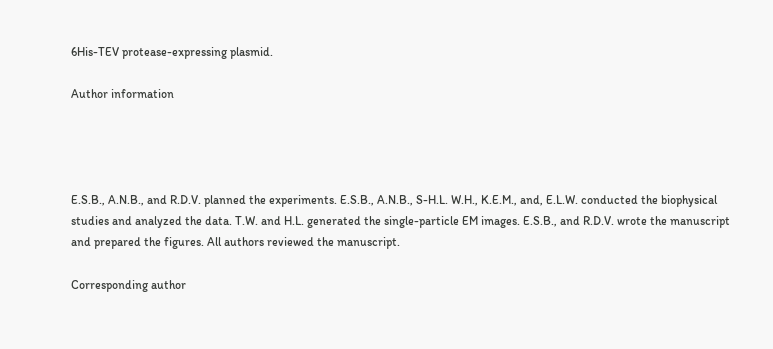6His-TEV protease-expressing plasmid.

Author information




E.S.B., A.N.B., and R.D.V. planned the experiments. E.S.B., A.N.B., S-H.L. W.H., K.E.M., and, E.L.W. conducted the biophysical studies and analyzed the data. T.W. and H.L. generated the single-particle EM images. E.S.B., and R.D.V. wrote the manuscript and prepared the figures. All authors reviewed the manuscript.

Corresponding author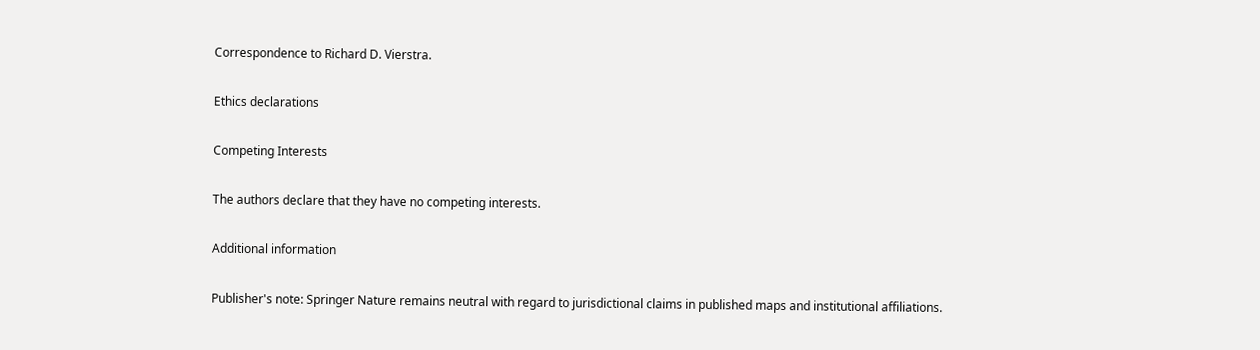Correspondence to Richard D. Vierstra.

Ethics declarations

Competing Interests

The authors declare that they have no competing interests.

Additional information

Publisher's note: Springer Nature remains neutral with regard to jurisdictional claims in published maps and institutional affiliations.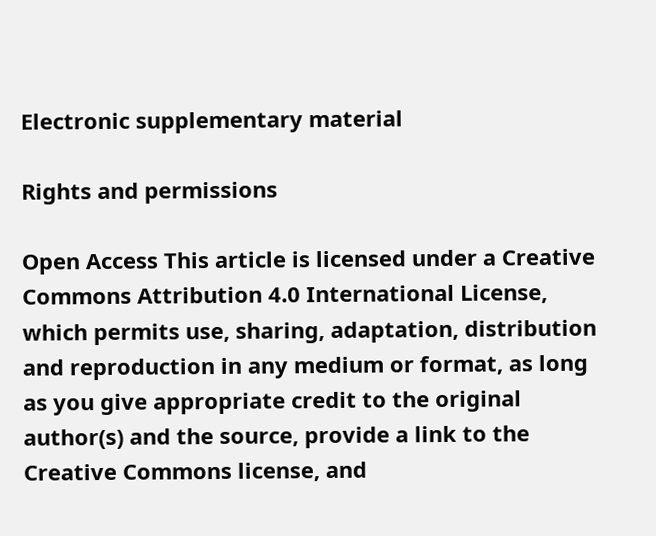Electronic supplementary material

Rights and permissions

Open Access This article is licensed under a Creative Commons Attribution 4.0 International License, which permits use, sharing, adaptation, distribution and reproduction in any medium or format, as long as you give appropriate credit to the original author(s) and the source, provide a link to the Creative Commons license, and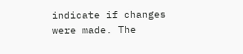indicate if changes were made. The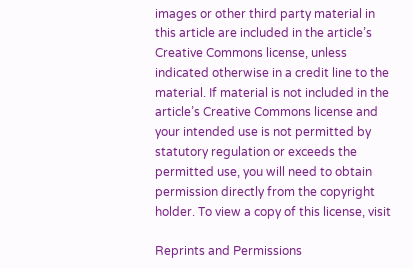images or other third party material in this article are included in the article’s Creative Commons license, unless indicated otherwise in a credit line to the material. If material is not included in the article’s Creative Commons license and your intended use is not permitted by statutory regulation or exceeds the permitted use, you will need to obtain permission directly from the copyright holder. To view a copy of this license, visit

Reprints and Permissions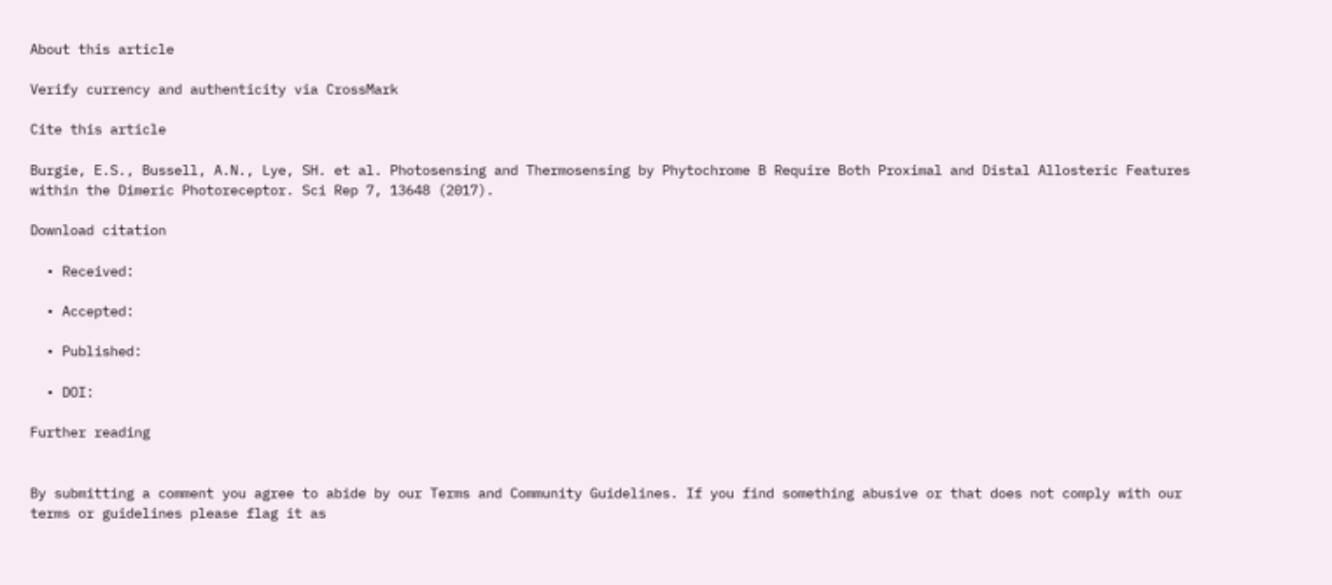About this article

Verify currency and authenticity via CrossMark

Cite this article

Burgie, E.S., Bussell, A.N., Lye, SH. et al. Photosensing and Thermosensing by Phytochrome B Require Both Proximal and Distal Allosteric Features within the Dimeric Photoreceptor. Sci Rep 7, 13648 (2017).

Download citation

  • Received:

  • Accepted:

  • Published:

  • DOI:

Further reading


By submitting a comment you agree to abide by our Terms and Community Guidelines. If you find something abusive or that does not comply with our terms or guidelines please flag it as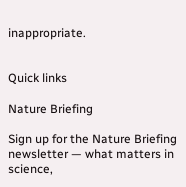inappropriate.


Quick links

Nature Briefing

Sign up for the Nature Briefing newsletter — what matters in science,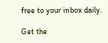free to your inbox daily.

Get the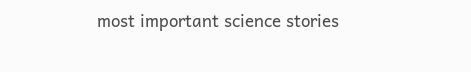most important science stories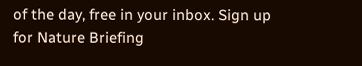of the day, free in your inbox. Sign up for Nature Briefing